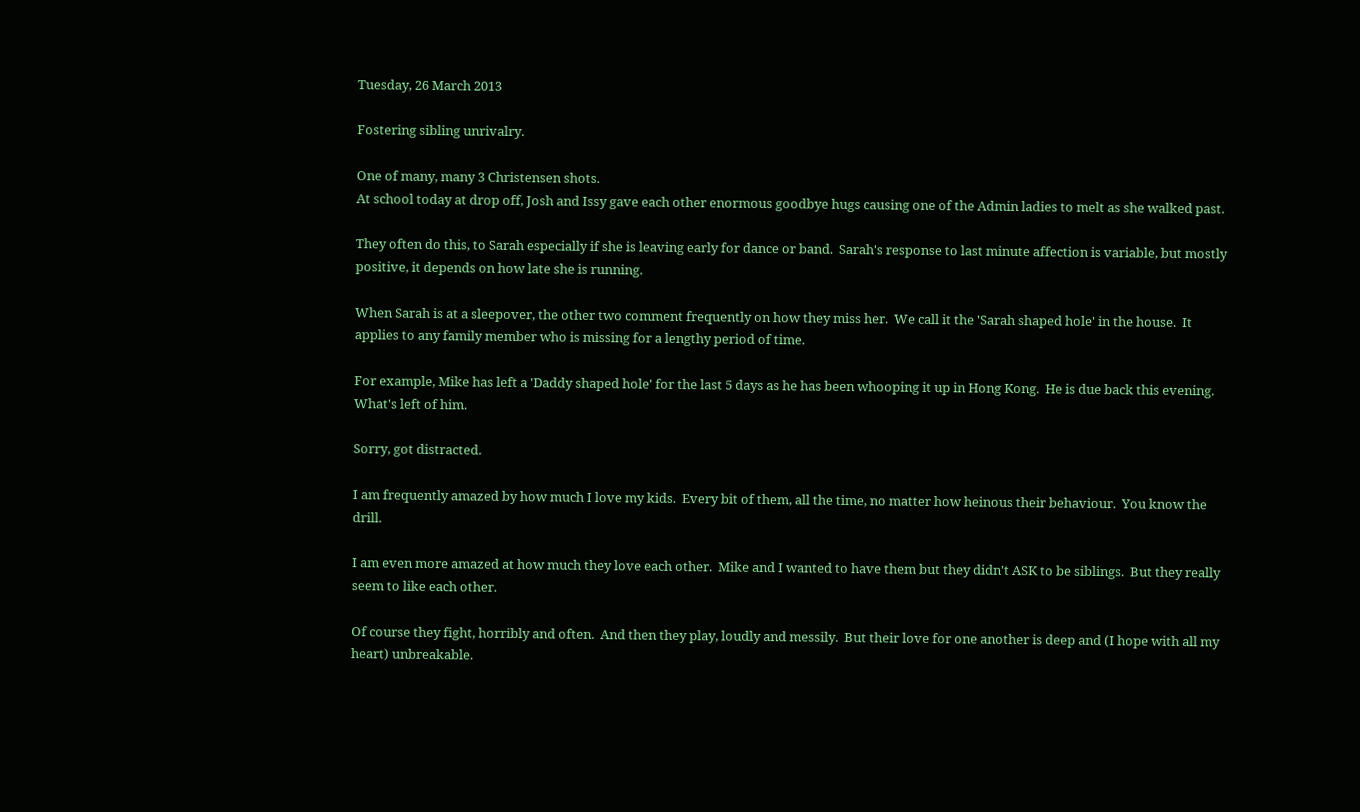Tuesday, 26 March 2013

Fostering sibling unrivalry.

One of many, many 3 Christensen shots.
At school today at drop off, Josh and Issy gave each other enormous goodbye hugs causing one of the Admin ladies to melt as she walked past.

They often do this, to Sarah especially if she is leaving early for dance or band.  Sarah's response to last minute affection is variable, but mostly positive, it depends on how late she is running.

When Sarah is at a sleepover, the other two comment frequently on how they miss her.  We call it the 'Sarah shaped hole' in the house.  It applies to any family member who is missing for a lengthy period of time.

For example, Mike has left a 'Daddy shaped hole' for the last 5 days as he has been whooping it up in Hong Kong.  He is due back this evening.  What's left of him.

Sorry, got distracted.

I am frequently amazed by how much I love my kids.  Every bit of them, all the time, no matter how heinous their behaviour.  You know the drill.

I am even more amazed at how much they love each other.  Mike and I wanted to have them but they didn't ASK to be siblings.  But they really seem to like each other.

Of course they fight, horribly and often.  And then they play, loudly and messily.  But their love for one another is deep and (I hope with all my heart) unbreakable.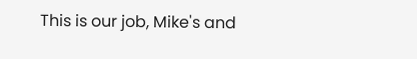This is our job, Mike's and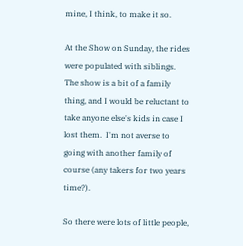mine, I think, to make it so.

At the Show on Sunday, the rides were populated with siblings.  The show is a bit of a family thing, and I would be reluctant to take anyone else's kids in case I lost them.  I'm not averse to going with another family of course (any takers for two years time?).

So there were lots of little people,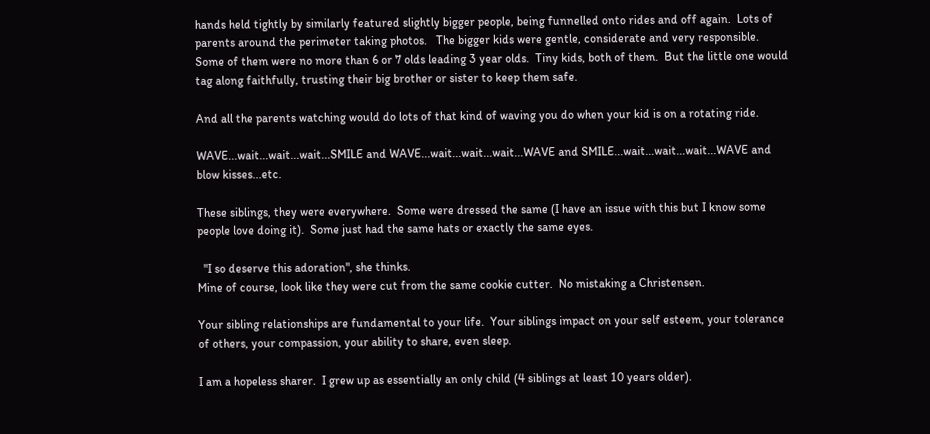hands held tightly by similarly featured slightly bigger people, being funnelled onto rides and off again.  Lots of parents around the perimeter taking photos.   The bigger kids were gentle, considerate and very responsible.  Some of them were no more than 6 or 7 olds leading 3 year olds.  Tiny kids, both of them.  But the little one would tag along faithfully, trusting their big brother or sister to keep them safe.

And all the parents watching would do lots of that kind of waving you do when your kid is on a rotating ride.

WAVE...wait...wait...wait...SMILE and WAVE...wait...wait...wait...WAVE and SMILE...wait...wait...wait...WAVE and blow kisses...etc.

These siblings, they were everywhere.  Some were dressed the same (I have an issue with this but I know some people love doing it).  Some just had the same hats or exactly the same eyes.

  "I so deserve this adoration", she thinks.
Mine of course, look like they were cut from the same cookie cutter.  No mistaking a Christensen.

Your sibling relationships are fundamental to your life.  Your siblings impact on your self esteem, your tolerance of others, your compassion, your ability to share, even sleep.

I am a hopeless sharer.  I grew up as essentially an only child (4 siblings at least 10 years older).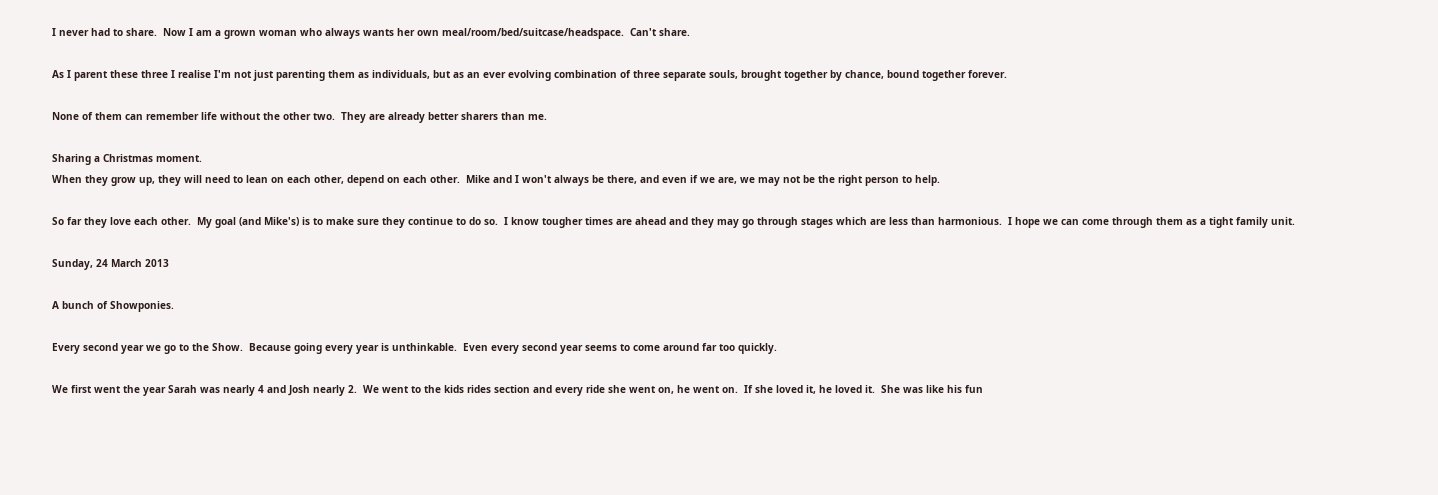I never had to share.  Now I am a grown woman who always wants her own meal/room/bed/suitcase/headspace.  Can't share.

As I parent these three I realise I'm not just parenting them as individuals, but as an ever evolving combination of three separate souls, brought together by chance, bound together forever.

None of them can remember life without the other two.  They are already better sharers than me.

Sharing a Christmas moment.
When they grow up, they will need to lean on each other, depend on each other.  Mike and I won't always be there, and even if we are, we may not be the right person to help.

So far they love each other.  My goal (and Mike's) is to make sure they continue to do so.  I know tougher times are ahead and they may go through stages which are less than harmonious.  I hope we can come through them as a tight family unit.

Sunday, 24 March 2013

A bunch of Showponies.

Every second year we go to the Show.  Because going every year is unthinkable.  Even every second year seems to come around far too quickly.

We first went the year Sarah was nearly 4 and Josh nearly 2.  We went to the kids rides section and every ride she went on, he went on.  If she loved it, he loved it.  She was like his fun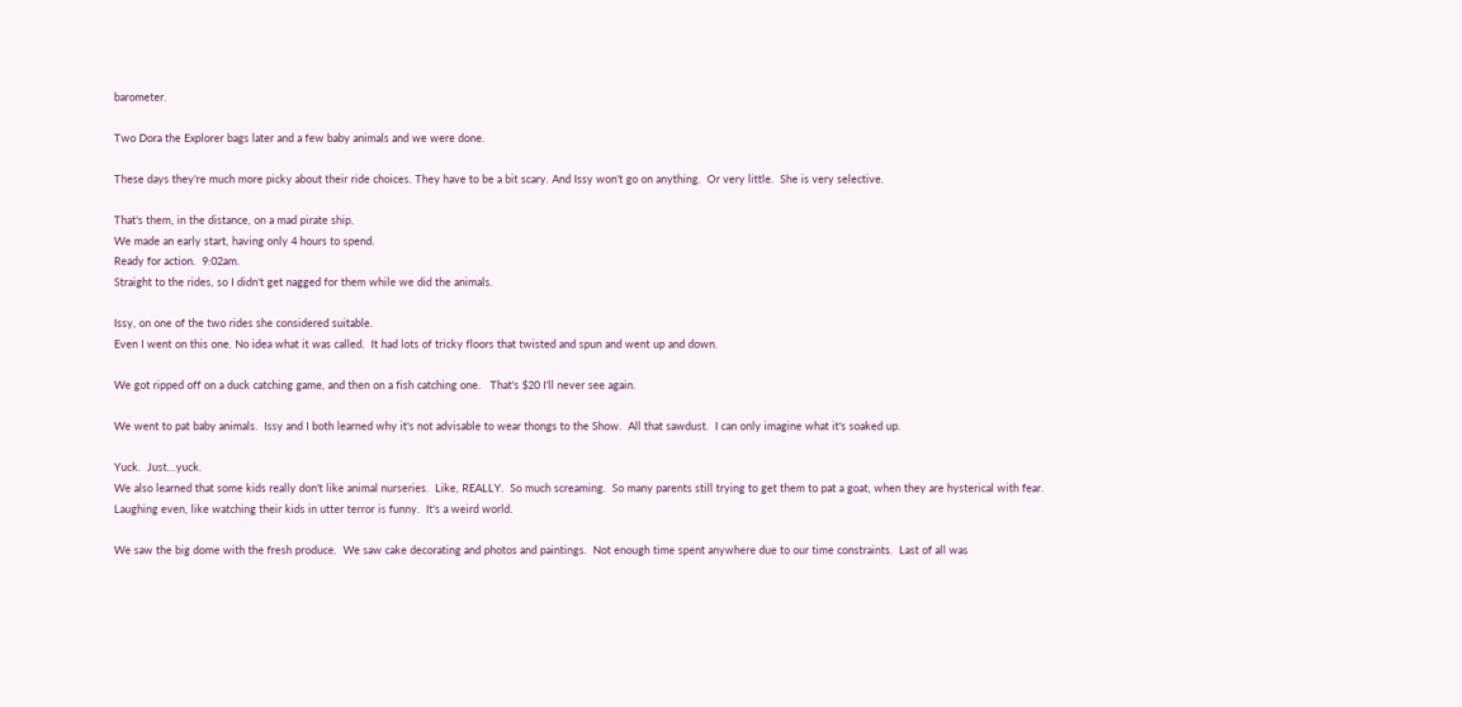barometer.

Two Dora the Explorer bags later and a few baby animals and we were done.

These days they're much more picky about their ride choices. They have to be a bit scary. And Issy won't go on anything.  Or very little.  She is very selective.

That's them, in the distance, on a mad pirate ship.
We made an early start, having only 4 hours to spend.
Ready for action.  9:02am.
Straight to the rides, so I didn't get nagged for them while we did the animals.

Issy, on one of the two rides she considered suitable.
Even I went on this one. No idea what it was called.  It had lots of tricky floors that twisted and spun and went up and down.

We got ripped off on a duck catching game, and then on a fish catching one.   That's $20 I'll never see again.

We went to pat baby animals.  Issy and I both learned why it's not advisable to wear thongs to the Show.  All that sawdust.  I can only imagine what it's soaked up.

Yuck.  Just...yuck.
We also learned that some kids really don't like animal nurseries.  Like, REALLY.  So much screaming.  So many parents still trying to get them to pat a goat, when they are hysterical with fear.  Laughing even, like watching their kids in utter terror is funny.  It's a weird world.

We saw the big dome with the fresh produce.  We saw cake decorating and photos and paintings.  Not enough time spent anywhere due to our time constraints.  Last of all was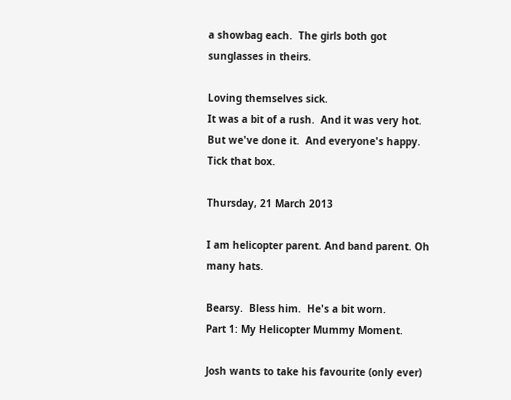a showbag each.  The girls both got sunglasses in theirs.

Loving themselves sick.
It was a bit of a rush.  And it was very hot.  But we've done it.  And everyone's happy.  Tick that box.

Thursday, 21 March 2013

I am helicopter parent. And band parent. Oh many hats.

Bearsy.  Bless him.  He's a bit worn.
Part 1: My Helicopter Mummy Moment.

Josh wants to take his favourite (only ever)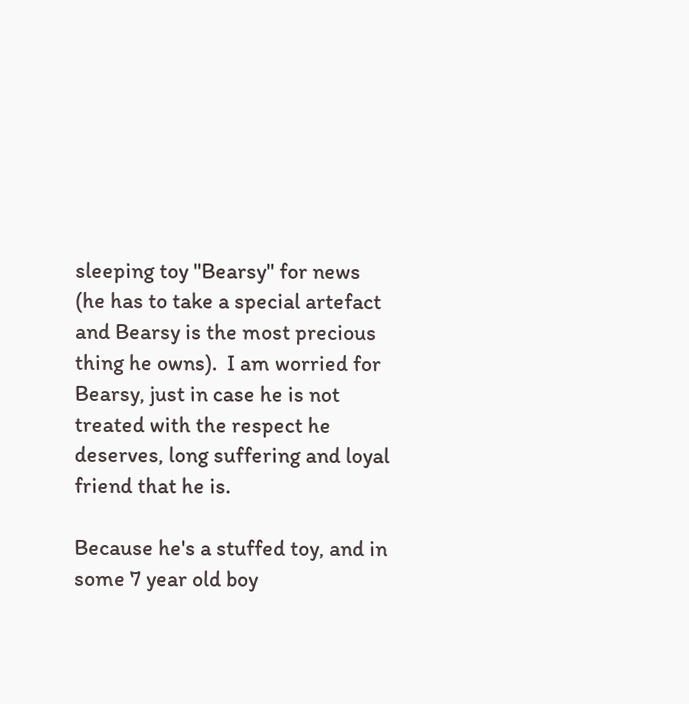sleeping toy "Bearsy" for news (he has to take a special artefact and Bearsy is the most precious thing he owns).  I am worried for Bearsy, just in case he is not treated with the respect he deserves, long suffering and loyal friend that he is.

Because he's a stuffed toy, and in some 7 year old boy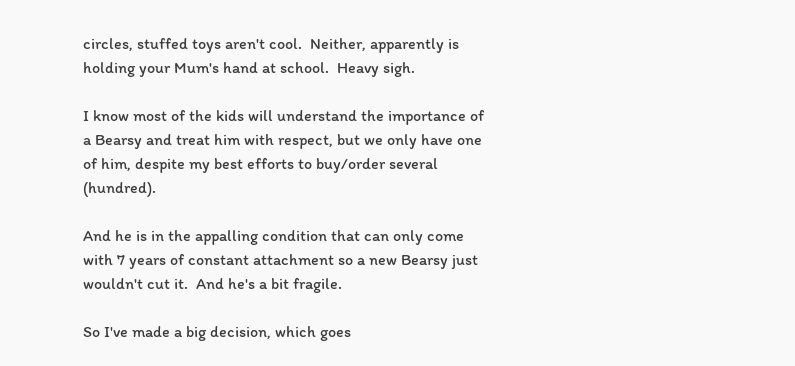circles, stuffed toys aren't cool.  Neither, apparently is holding your Mum's hand at school.  Heavy sigh.

I know most of the kids will understand the importance of a Bearsy and treat him with respect, but we only have one of him, despite my best efforts to buy/order several (hundred).

And he is in the appalling condition that can only come with 7 years of constant attachment so a new Bearsy just wouldn't cut it.  And he's a bit fragile.

So I've made a big decision, which goes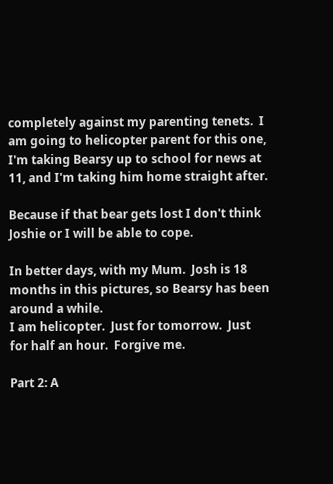completely against my parenting tenets.  I am going to helicopter parent for this one, I'm taking Bearsy up to school for news at 11, and I'm taking him home straight after.

Because if that bear gets lost I don't think Joshie or I will be able to cope.

In better days, with my Mum.  Josh is 18 months in this pictures, so Bearsy has been around a while.
I am helicopter.  Just for tomorrow.  Just for half an hour.  Forgive me.

Part 2: A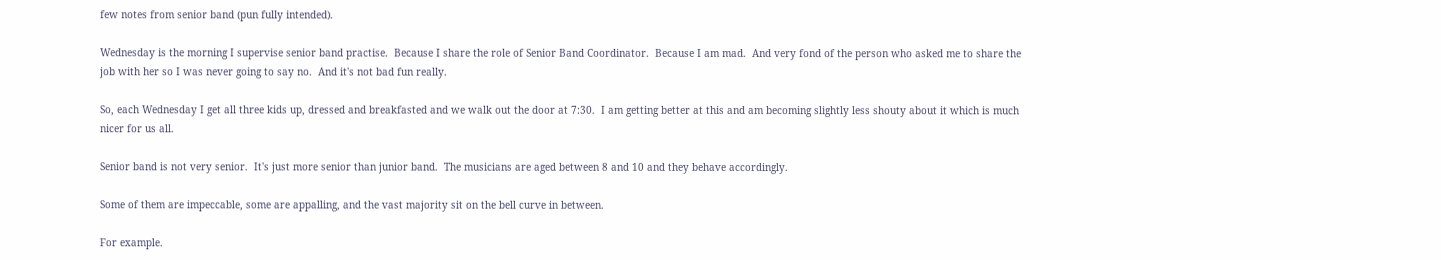few notes from senior band (pun fully intended).

Wednesday is the morning I supervise senior band practise.  Because I share the role of Senior Band Coordinator.  Because I am mad.  And very fond of the person who asked me to share the job with her so I was never going to say no.  And it's not bad fun really.

So, each Wednesday I get all three kids up, dressed and breakfasted and we walk out the door at 7:30.  I am getting better at this and am becoming slightly less shouty about it which is much nicer for us all.

Senior band is not very senior.  It's just more senior than junior band.  The musicians are aged between 8 and 10 and they behave accordingly.

Some of them are impeccable, some are appalling, and the vast majority sit on the bell curve in between.

For example.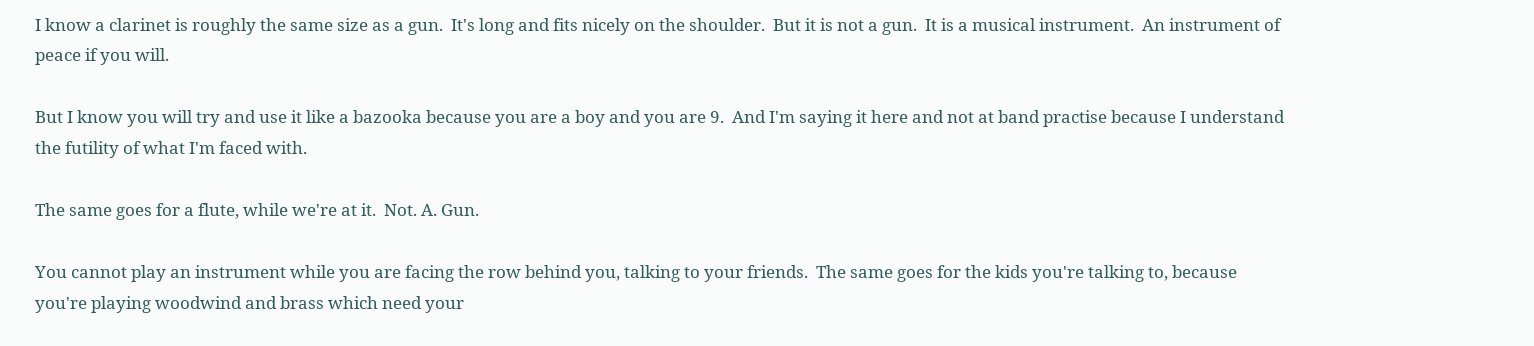I know a clarinet is roughly the same size as a gun.  It's long and fits nicely on the shoulder.  But it is not a gun.  It is a musical instrument.  An instrument of peace if you will.

But I know you will try and use it like a bazooka because you are a boy and you are 9.  And I'm saying it here and not at band practise because I understand the futility of what I'm faced with.

The same goes for a flute, while we're at it.  Not. A. Gun.

You cannot play an instrument while you are facing the row behind you, talking to your friends.  The same goes for the kids you're talking to, because you're playing woodwind and brass which need your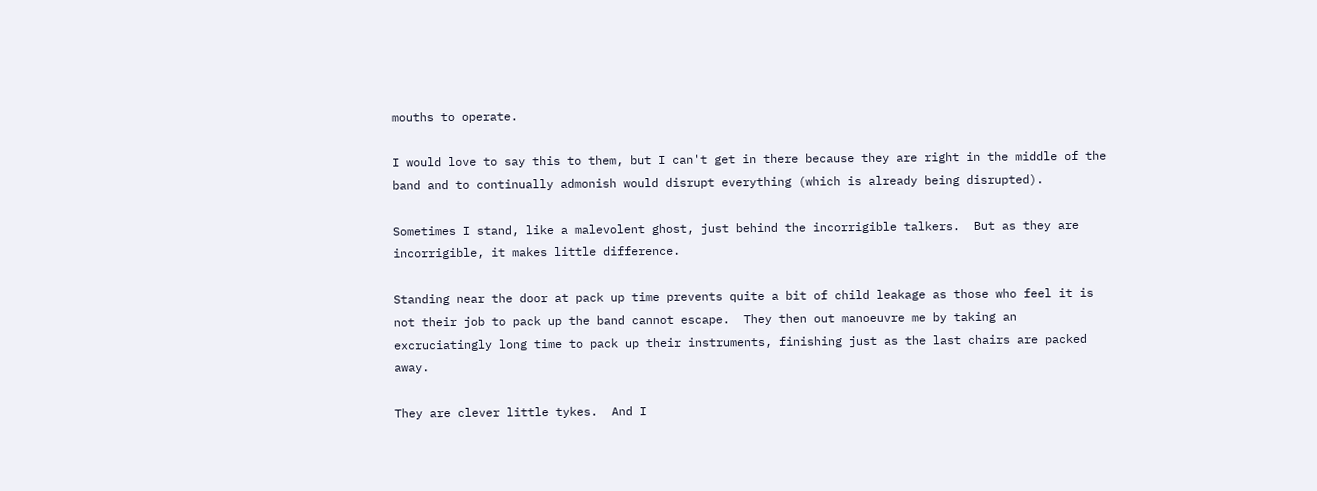mouths to operate.

I would love to say this to them, but I can't get in there because they are right in the middle of the band and to continually admonish would disrupt everything (which is already being disrupted).

Sometimes I stand, like a malevolent ghost, just behind the incorrigible talkers.  But as they are incorrigible, it makes little difference.

Standing near the door at pack up time prevents quite a bit of child leakage as those who feel it is not their job to pack up the band cannot escape.  They then out manoeuvre me by taking an excruciatingly long time to pack up their instruments, finishing just as the last chairs are packed away.

They are clever little tykes.  And I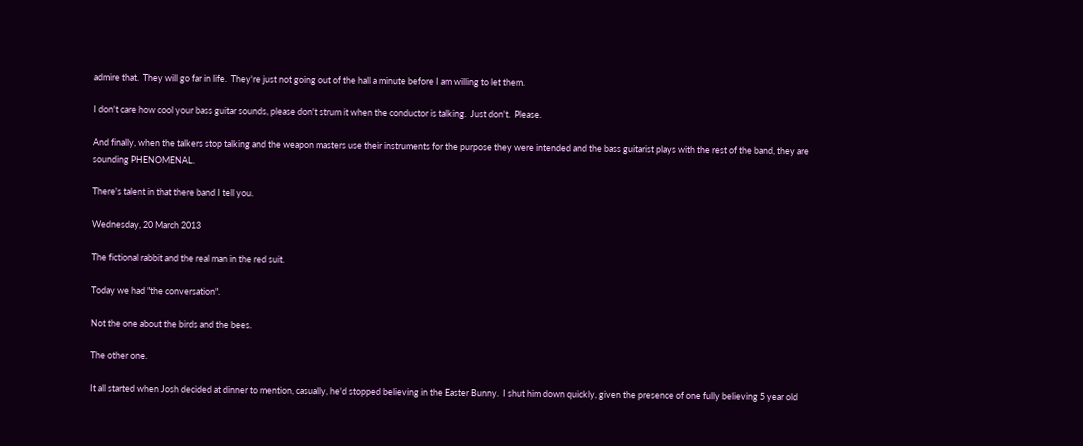admire that.  They will go far in life.  They're just not going out of the hall a minute before I am willing to let them.

I don't care how cool your bass guitar sounds, please don't strum it when the conductor is talking.  Just don't.  Please.

And finally, when the talkers stop talking and the weapon masters use their instruments for the purpose they were intended and the bass guitarist plays with the rest of the band, they are sounding PHENOMENAL.

There's talent in that there band I tell you.

Wednesday, 20 March 2013

The fictional rabbit and the real man in the red suit.

Today we had "the conversation".

Not the one about the birds and the bees.

The other one.

It all started when Josh decided at dinner to mention, casually, he'd stopped believing in the Easter Bunny.  I shut him down quickly, given the presence of one fully believing 5 year old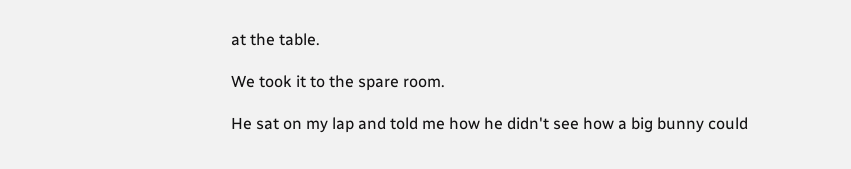at the table.

We took it to the spare room.

He sat on my lap and told me how he didn't see how a big bunny could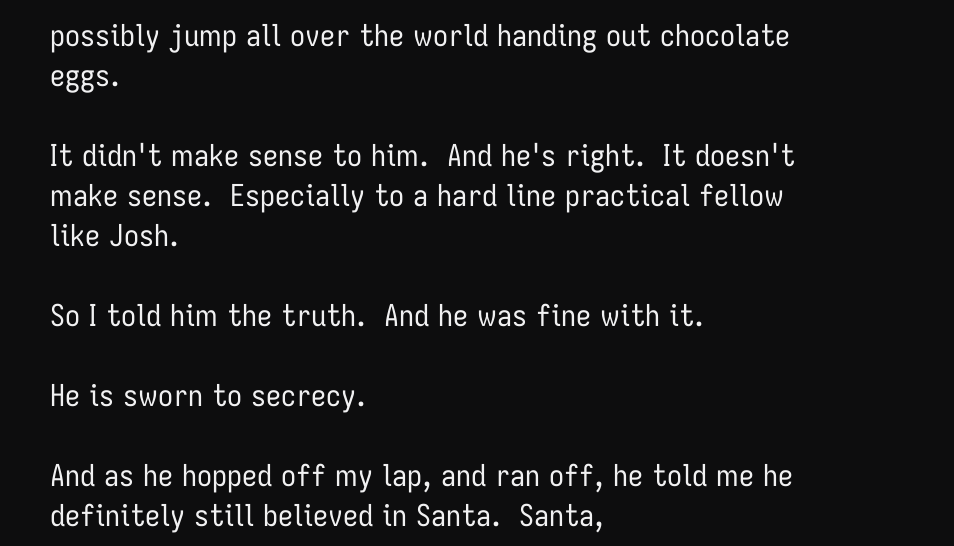possibly jump all over the world handing out chocolate eggs.

It didn't make sense to him.  And he's right.  It doesn't make sense.  Especially to a hard line practical fellow like Josh.

So I told him the truth.  And he was fine with it.

He is sworn to secrecy.

And as he hopped off my lap, and ran off, he told me he definitely still believed in Santa.  Santa,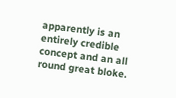apparently is an entirely credible concept and an all round great bloke.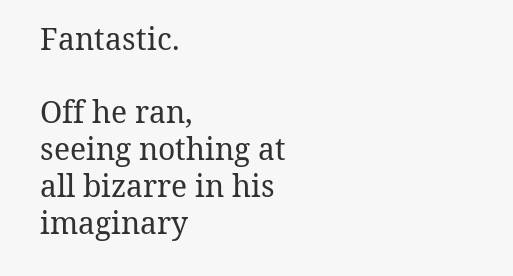Fantastic.

Off he ran, seeing nothing at all bizarre in his imaginary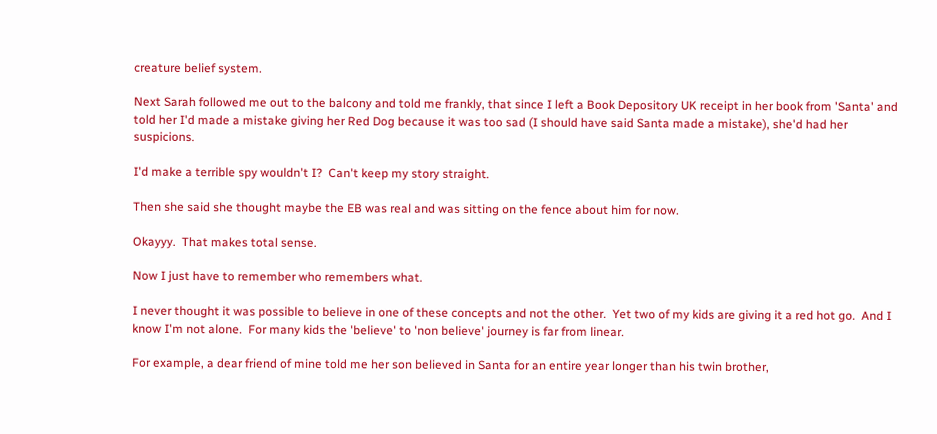creature belief system.

Next Sarah followed me out to the balcony and told me frankly, that since I left a Book Depository UK receipt in her book from 'Santa' and told her I'd made a mistake giving her Red Dog because it was too sad (I should have said Santa made a mistake), she'd had her suspicions.

I'd make a terrible spy wouldn't I?  Can't keep my story straight.

Then she said she thought maybe the EB was real and was sitting on the fence about him for now.

Okayyy.  That makes total sense.

Now I just have to remember who remembers what.

I never thought it was possible to believe in one of these concepts and not the other.  Yet two of my kids are giving it a red hot go.  And I know I'm not alone.  For many kids the 'believe' to 'non believe' journey is far from linear.

For example, a dear friend of mine told me her son believed in Santa for an entire year longer than his twin brother,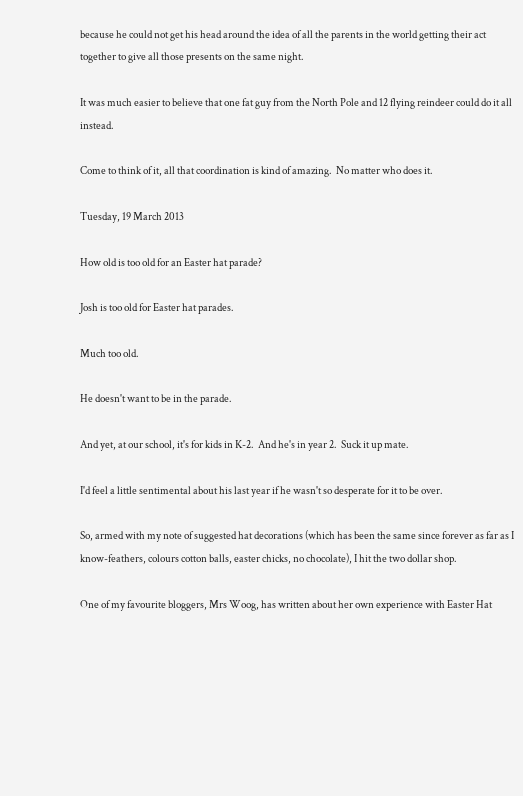because he could not get his head around the idea of all the parents in the world getting their act together to give all those presents on the same night.

It was much easier to believe that one fat guy from the North Pole and 12 flying reindeer could do it all instead.

Come to think of it, all that coordination is kind of amazing.  No matter who does it.

Tuesday, 19 March 2013

How old is too old for an Easter hat parade?

Josh is too old for Easter hat parades.

Much too old.

He doesn't want to be in the parade.

And yet, at our school, it's for kids in K-2.  And he's in year 2.  Suck it up mate.

I'd feel a little sentimental about his last year if he wasn't so desperate for it to be over.

So, armed with my note of suggested hat decorations (which has been the same since forever as far as I know-feathers, colours cotton balls, easter chicks, no chocolate), I hit the two dollar shop.

One of my favourite bloggers, Mrs Woog, has written about her own experience with Easter Hat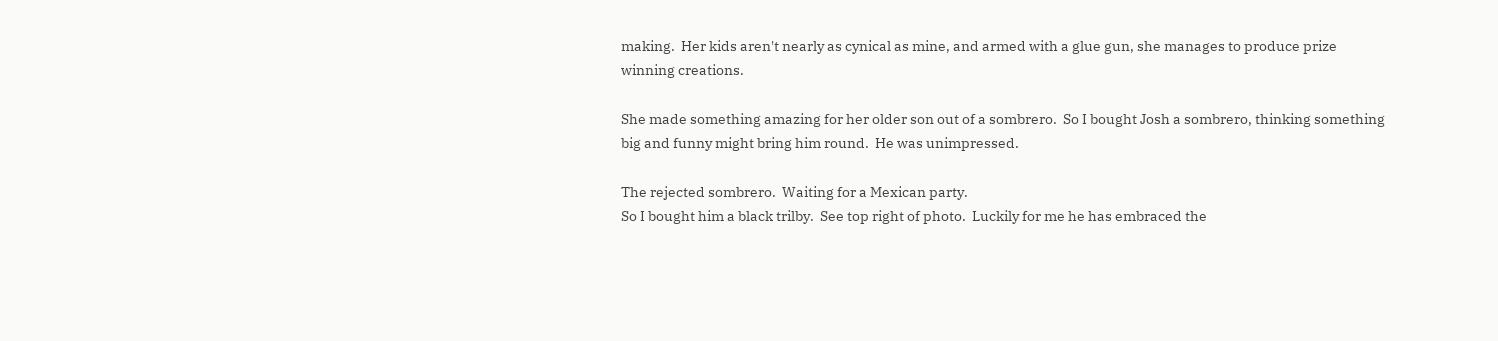making.  Her kids aren't nearly as cynical as mine, and armed with a glue gun, she manages to produce prize winning creations.

She made something amazing for her older son out of a sombrero.  So I bought Josh a sombrero, thinking something big and funny might bring him round.  He was unimpressed.

The rejected sombrero.  Waiting for a Mexican party.
So I bought him a black trilby.  See top right of photo.  Luckily for me he has embraced the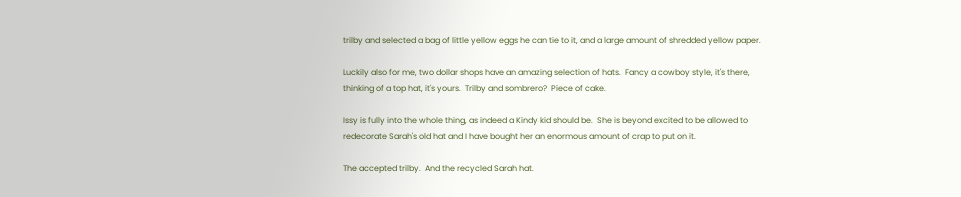trilby and selected a bag of little yellow eggs he can tie to it, and a large amount of shredded yellow paper.

Luckily also for me, two dollar shops have an amazing selection of hats.  Fancy a cowboy style, it's there, thinking of a top hat, it's yours.  Trilby and sombrero?  Piece of cake.

Issy is fully into the whole thing, as indeed a Kindy kid should be.  She is beyond excited to be allowed to redecorate Sarah's old hat and I have bought her an enormous amount of crap to put on it.

The accepted trilby.  And the recycled Sarah hat.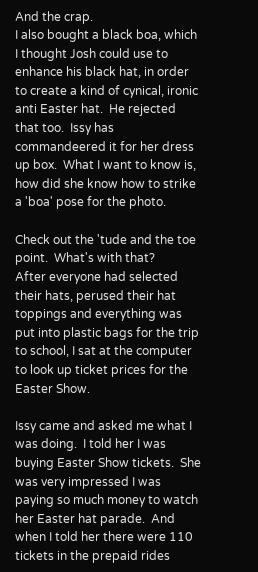And the crap.
I also bought a black boa, which I thought Josh could use to enhance his black hat, in order to create a kind of cynical, ironic anti Easter hat.  He rejected that too.  Issy has commandeered it for her dress up box.  What I want to know is, how did she know how to strike a 'boa' pose for the photo.

Check out the 'tude and the toe point.  What's with that?
After everyone had selected their hats, perused their hat toppings and everything was put into plastic bags for the trip to school, I sat at the computer to look up ticket prices for the Easter Show.

Issy came and asked me what I was doing.  I told her I was buying Easter Show tickets.  She was very impressed I was paying so much money to watch her Easter hat parade.  And when I told her there were 110 tickets in the prepaid rides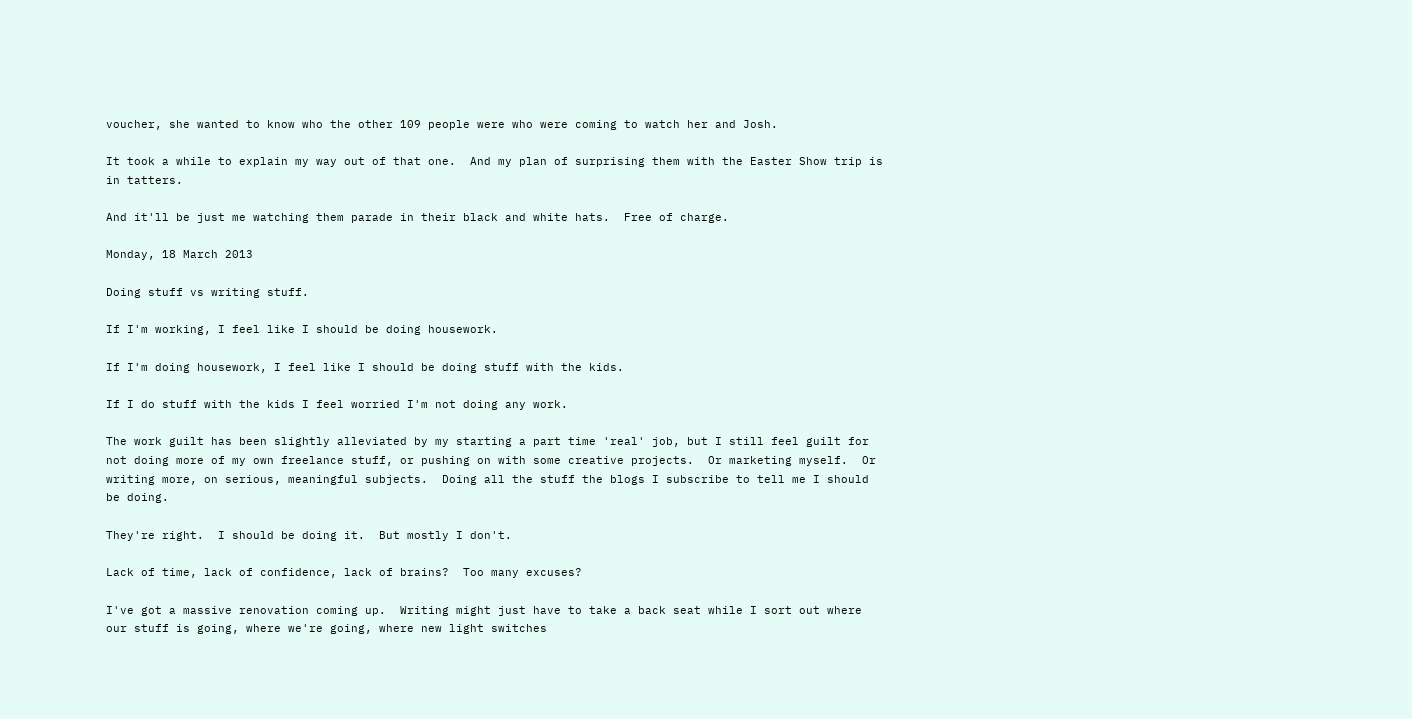voucher, she wanted to know who the other 109 people were who were coming to watch her and Josh.

It took a while to explain my way out of that one.  And my plan of surprising them with the Easter Show trip is in tatters.

And it'll be just me watching them parade in their black and white hats.  Free of charge.

Monday, 18 March 2013

Doing stuff vs writing stuff.

If I'm working, I feel like I should be doing housework.

If I'm doing housework, I feel like I should be doing stuff with the kids.

If I do stuff with the kids I feel worried I'm not doing any work.

The work guilt has been slightly alleviated by my starting a part time 'real' job, but I still feel guilt for not doing more of my own freelance stuff, or pushing on with some creative projects.  Or marketing myself.  Or writing more, on serious, meaningful subjects.  Doing all the stuff the blogs I subscribe to tell me I should be doing.

They're right.  I should be doing it.  But mostly I don't.

Lack of time, lack of confidence, lack of brains?  Too many excuses?

I've got a massive renovation coming up.  Writing might just have to take a back seat while I sort out where our stuff is going, where we're going, where new light switches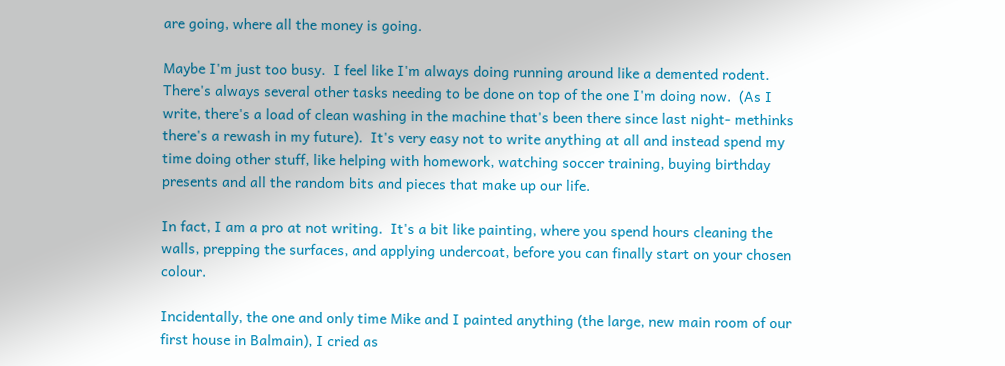are going, where all the money is going.

Maybe I'm just too busy.  I feel like I'm always doing running around like a demented rodent.  There's always several other tasks needing to be done on top of the one I'm doing now.  (As I write, there's a load of clean washing in the machine that's been there since last night- methinks there's a rewash in my future).  It's very easy not to write anything at all and instead spend my time doing other stuff, like helping with homework, watching soccer training, buying birthday presents and all the random bits and pieces that make up our life.

In fact, I am a pro at not writing.  It's a bit like painting, where you spend hours cleaning the walls, prepping the surfaces, and applying undercoat, before you can finally start on your chosen colour.

Incidentally, the one and only time Mike and I painted anything (the large, new main room of our first house in Balmain), I cried as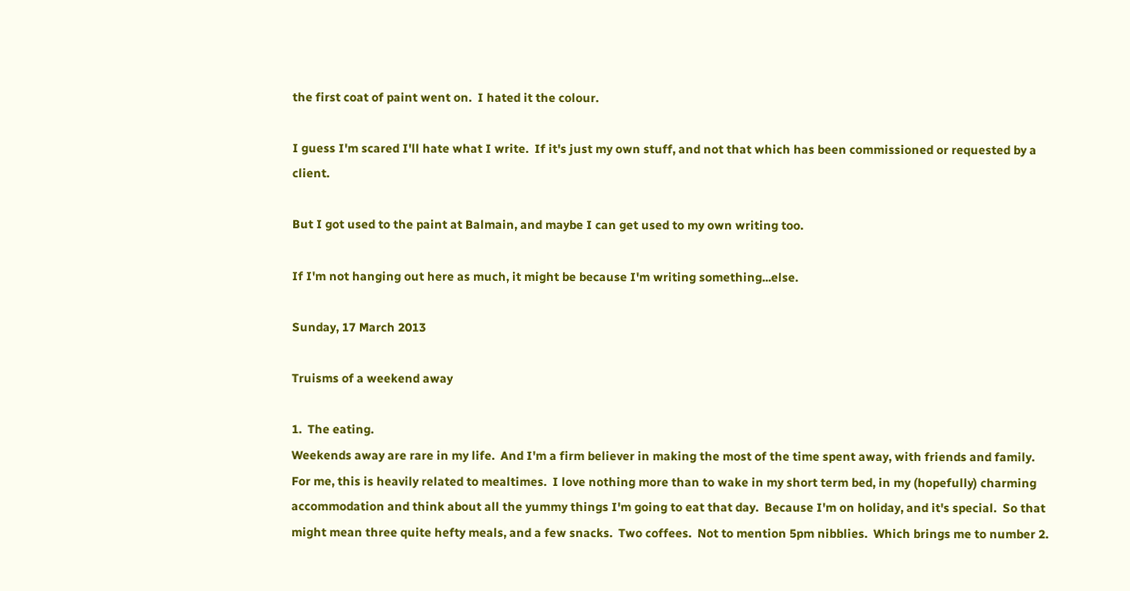the first coat of paint went on.  I hated it the colour.

I guess I'm scared I'll hate what I write.  If it's just my own stuff, and not that which has been commissioned or requested by a client.

But I got used to the paint at Balmain, and maybe I can get used to my own writing too.

If I'm not hanging out here as much, it might be because I'm writing something...else.

Sunday, 17 March 2013

Truisms of a weekend away

1.  The eating.
Weekends away are rare in my life.  And I'm a firm believer in making the most of the time spent away, with friends and family.  For me, this is heavily related to mealtimes.  I love nothing more than to wake in my short term bed, in my (hopefully) charming accommodation and think about all the yummy things I'm going to eat that day.  Because I'm on holiday, and it's special.  So that might mean three quite hefty meals, and a few snacks.  Two coffees.  Not to mention 5pm nibblies.  Which brings me to number 2.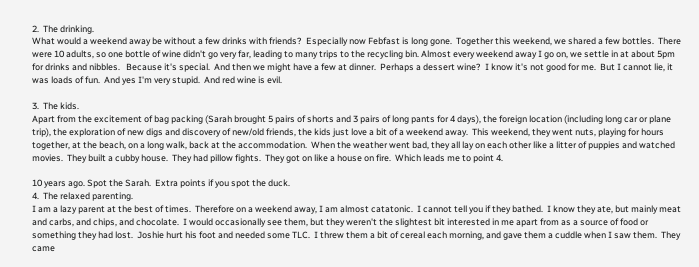2.  The drinking.
What would a weekend away be without a few drinks with friends?  Especially now Febfast is long gone.  Together this weekend, we shared a few bottles.  There were 10 adults, so one bottle of wine didn't go very far, leading to many trips to the recycling bin. Almost every weekend away I go on, we settle in at about 5pm for drinks and nibbles.   Because it's special.  And then we might have a few at dinner.  Perhaps a dessert wine?  I know it's not good for me.  But I cannot lie, it was loads of fun.  And yes I'm very stupid.  And red wine is evil.

3.  The kids.
Apart from the excitement of bag packing (Sarah brought 5 pairs of shorts and 3 pairs of long pants for 4 days), the foreign location (including long car or plane trip), the exploration of new digs and discovery of new/old friends, the kids just love a bit of a weekend away.  This weekend, they went nuts, playing for hours together, at the beach, on a long walk, back at the accommodation.  When the weather went bad, they all lay on each other like a litter of puppies and watched movies.  They built a cubby house.  They had pillow fights.  They got on like a house on fire.  Which leads me to point 4.

10 years ago. Spot the Sarah.  Extra points if you spot the duck.
4.  The relaxed parenting.
I am a lazy parent at the best of times.  Therefore on a weekend away, I am almost catatonic.  I cannot tell you if they bathed.  I know they ate, but mainly meat and carbs, and chips, and chocolate.  I would occasionally see them, but they weren't the slightest bit interested in me apart from as a source of food or something they had lost.  Joshie hurt his foot and needed some TLC.  I threw them a bit of cereal each morning, and gave them a cuddle when I saw them.  They came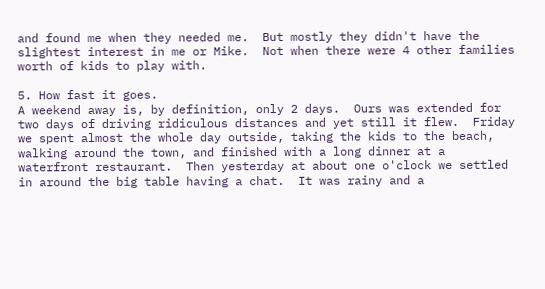and found me when they needed me.  But mostly they didn't have the slightest interest in me or Mike.  Not when there were 4 other families worth of kids to play with.

5. How fast it goes.
A weekend away is, by definition, only 2 days.  Ours was extended for two days of driving ridiculous distances and yet still it flew.  Friday we spent almost the whole day outside, taking the kids to the beach, walking around the town, and finished with a long dinner at a waterfront restaurant.  Then yesterday at about one o'clock we settled in around the big table having a chat.  It was rainy and a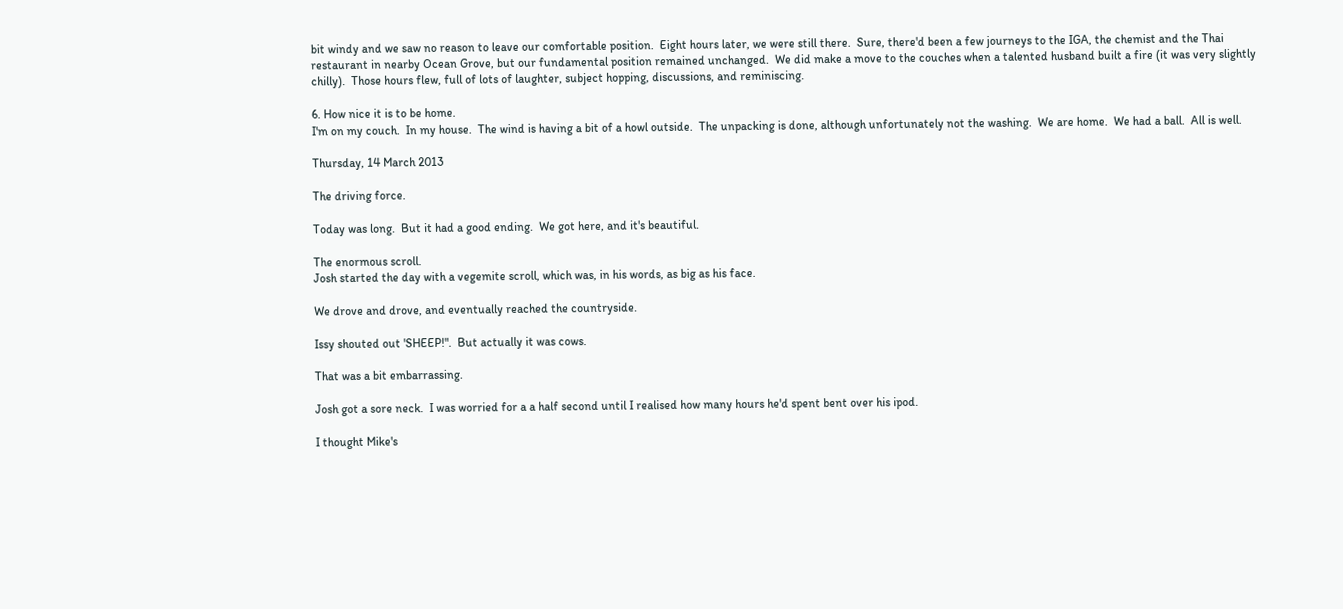bit windy and we saw no reason to leave our comfortable position.  Eight hours later, we were still there.  Sure, there'd been a few journeys to the IGA, the chemist and the Thai restaurant in nearby Ocean Grove, but our fundamental position remained unchanged.  We did make a move to the couches when a talented husband built a fire (it was very slightly chilly).  Those hours flew, full of lots of laughter, subject hopping, discussions, and reminiscing.

6. How nice it is to be home.
I'm on my couch.  In my house.  The wind is having a bit of a howl outside.  The unpacking is done, although unfortunately not the washing.  We are home.  We had a ball.  All is well.

Thursday, 14 March 2013

The driving force.

Today was long.  But it had a good ending.  We got here, and it's beautiful.

The enormous scroll.
Josh started the day with a vegemite scroll, which was, in his words, as big as his face.

We drove and drove, and eventually reached the countryside.

Issy shouted out 'SHEEP!".  But actually it was cows.

That was a bit embarrassing.

Josh got a sore neck.  I was worried for a a half second until I realised how many hours he'd spent bent over his ipod.

I thought Mike's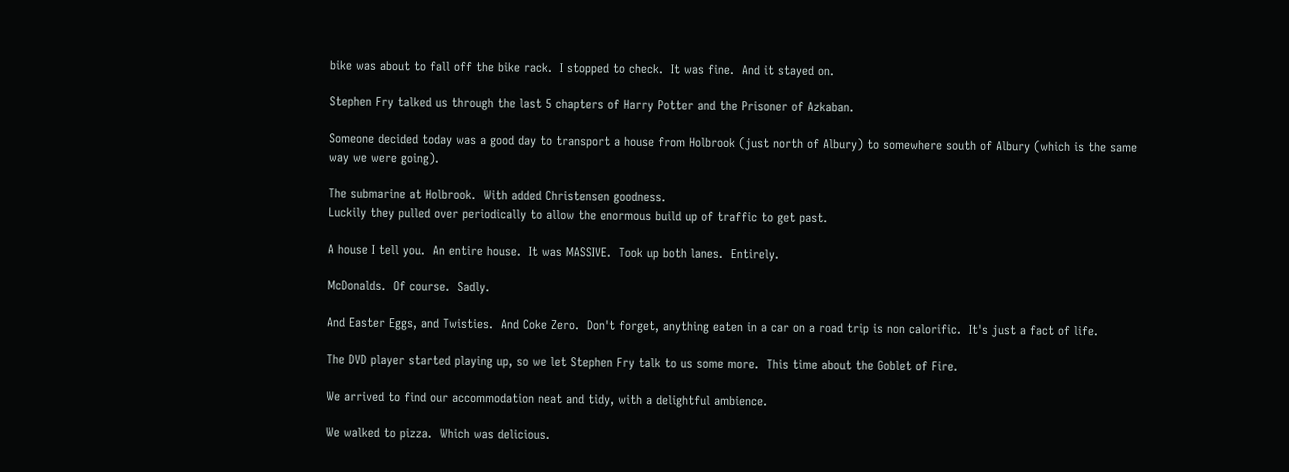bike was about to fall off the bike rack.  I stopped to check.  It was fine.  And it stayed on.

Stephen Fry talked us through the last 5 chapters of Harry Potter and the Prisoner of Azkaban.

Someone decided today was a good day to transport a house from Holbrook (just north of Albury) to somewhere south of Albury (which is the same way we were going).

The submarine at Holbrook.  With added Christensen goodness.
Luckily they pulled over periodically to allow the enormous build up of traffic to get past.

A house I tell you.  An entire house.  It was MASSIVE.  Took up both lanes.  Entirely.

McDonalds.  Of course.  Sadly.

And Easter Eggs, and Twisties.  And Coke Zero.  Don't forget, anything eaten in a car on a road trip is non calorific.  It's just a fact of life.

The DVD player started playing up, so we let Stephen Fry talk to us some more.  This time about the Goblet of Fire.

We arrived to find our accommodation neat and tidy, with a delightful ambience.

We walked to pizza.  Which was delicious.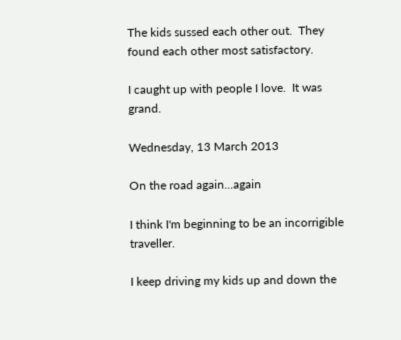The kids sussed each other out.  They found each other most satisfactory.

I caught up with people I love.  It was grand.

Wednesday, 13 March 2013

On the road again...again

I think I'm beginning to be an incorrigible traveller.

I keep driving my kids up and down the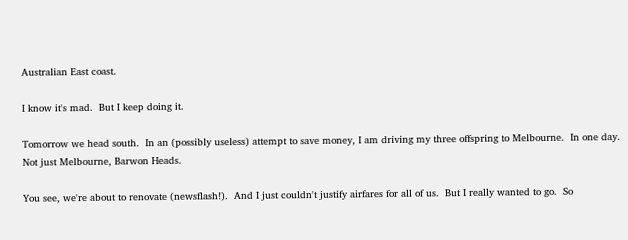Australian East coast.

I know it's mad.  But I keep doing it.

Tomorrow we head south.  In an (possibly useless) attempt to save money, I am driving my three offspring to Melbourne.  In one day.  Not just Melbourne, Barwon Heads.

You see, we're about to renovate (newsflash!).  And I just couldn't justify airfares for all of us.  But I really wanted to go.  So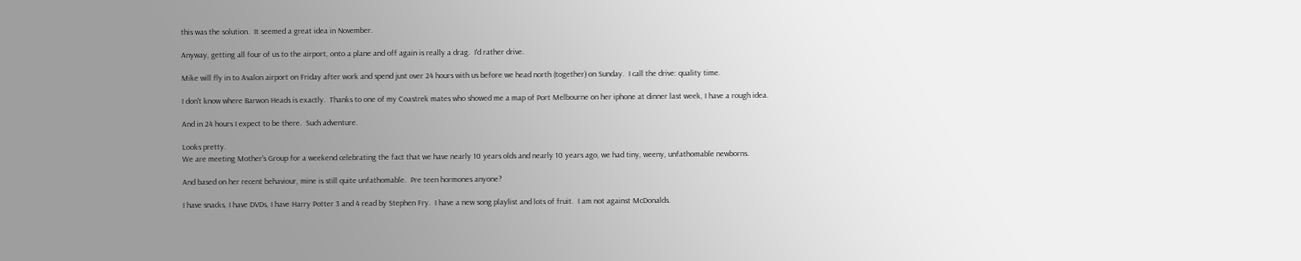this was the solution.  It seemed a great idea in November.

Anyway, getting all four of us to the airport, onto a plane and off again is really a drag.  I'd rather drive.

Mike will fly in to Avalon airport on Friday after work and spend just over 24 hours with us before we head north (together) on Sunday.  I call the drive: quality time.

I don't know where Barwon Heads is exactly.  Thanks to one of my Coastrek mates who showed me a map of Port Melbourne on her iphone at dinner last week, I have a rough idea.

And in 24 hours I expect to be there.  Such adventure.

Looks pretty.
We are meeting Mother's Group for a weekend celebrating the fact that we have nearly 10 years olds and nearly 10 years ago, we had tiny, weeny, unfathomable newborns.

And based on her recent behaviour, mine is still quite unfathomable.  Pre teen hormones anyone?

I have snacks, I have DVDs, I have Harry Potter 3 and 4 read by Stephen Fry.  I have a new song playlist and lots of fruit.  I am not against McDonalds.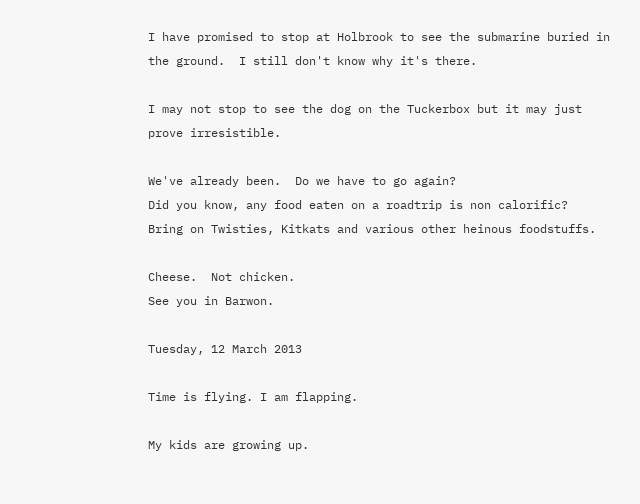I have promised to stop at Holbrook to see the submarine buried in the ground.  I still don't know why it's there.

I may not stop to see the dog on the Tuckerbox but it may just prove irresistible.

We've already been.  Do we have to go again?
Did you know, any food eaten on a roadtrip is non calorific?  Bring on Twisties, Kitkats and various other heinous foodstuffs.

Cheese.  Not chicken.
See you in Barwon.

Tuesday, 12 March 2013

Time is flying. I am flapping.

My kids are growing up.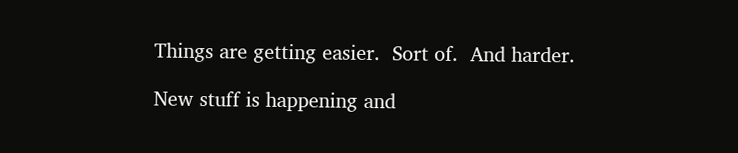Things are getting easier.  Sort of.  And harder.

New stuff is happening and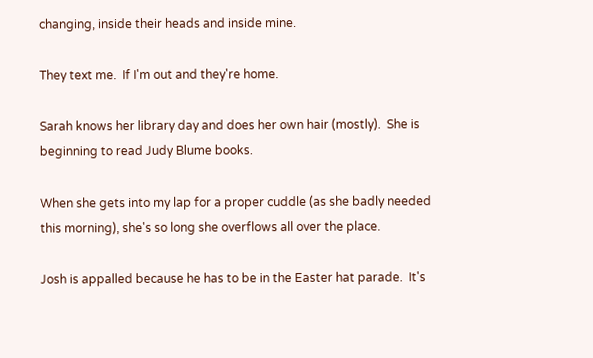changing, inside their heads and inside mine.

They text me.  If I'm out and they're home.

Sarah knows her library day and does her own hair (mostly).  She is beginning to read Judy Blume books.

When she gets into my lap for a proper cuddle (as she badly needed this morning), she's so long she overflows all over the place.

Josh is appalled because he has to be in the Easter hat parade.  It's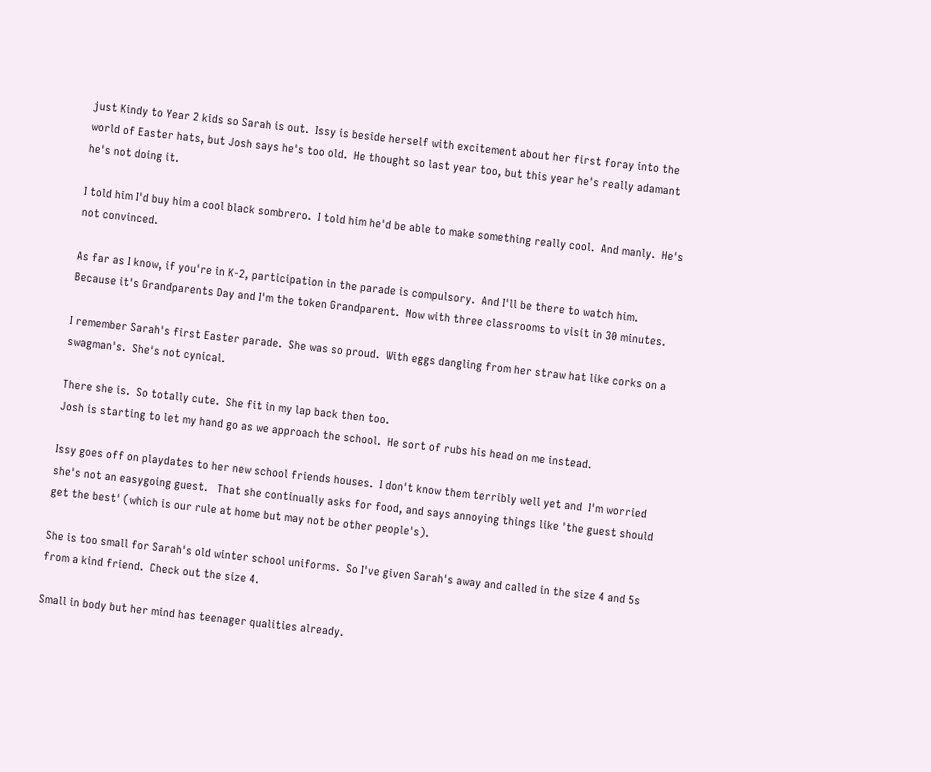just Kindy to Year 2 kids so Sarah is out.  Issy is beside herself with excitement about her first foray into the world of Easter hats, but Josh says he's too old.  He thought so last year too, but this year he's really adamant he's not doing it.

I told him I'd buy him a cool black sombrero.  I told him he'd be able to make something really cool.  And manly.  He's not convinced.

As far as I know, if you're in K-2, participation in the parade is compulsory.  And I'll be there to watch him.  Because it's Grandparents Day and I'm the token Grandparent.  Now with three classrooms to visit in 30 minutes.

I remember Sarah's first Easter parade.  She was so proud.  With eggs dangling from her straw hat like corks on a swagman's.  She's not cynical.

There she is.  So totally cute.  She fit in my lap back then too.
Josh is starting to let my hand go as we approach the school.  He sort of rubs his head on me instead.

Issy goes off on playdates to her new school friends houses.  I don't know them terribly well yet and  I'm worried she's not an easygoing guest.   That she continually asks for food, and says annoying things like 'the guest should get the best' (which is our rule at home but may not be other people's).

She is too small for Sarah's old winter school uniforms.  So I've given Sarah's away and called in the size 4 and 5s from a kind friend.  Check out the size 4.

Small in body but her mind has teenager qualities already.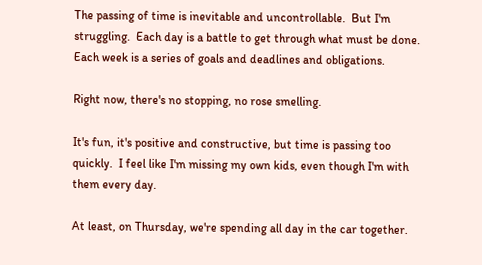The passing of time is inevitable and uncontrollable.  But I'm struggling.  Each day is a battle to get through what must be done.  Each week is a series of goals and deadlines and obligations.

Right now, there's no stopping, no rose smelling.

It's fun, it's positive and constructive, but time is passing too quickly.  I feel like I'm missing my own kids, even though I'm with them every day.

At least, on Thursday, we're spending all day in the car together.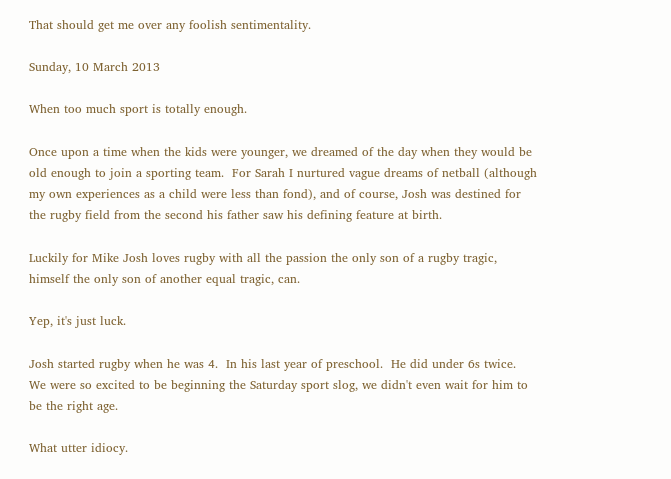That should get me over any foolish sentimentality.

Sunday, 10 March 2013

When too much sport is totally enough.

Once upon a time when the kids were younger, we dreamed of the day when they would be old enough to join a sporting team.  For Sarah I nurtured vague dreams of netball (although my own experiences as a child were less than fond), and of course, Josh was destined for the rugby field from the second his father saw his defining feature at birth.

Luckily for Mike Josh loves rugby with all the passion the only son of a rugby tragic, himself the only son of another equal tragic, can.

Yep, it's just luck.

Josh started rugby when he was 4.  In his last year of preschool.  He did under 6s twice.  We were so excited to be beginning the Saturday sport slog, we didn't even wait for him to be the right age.

What utter idiocy.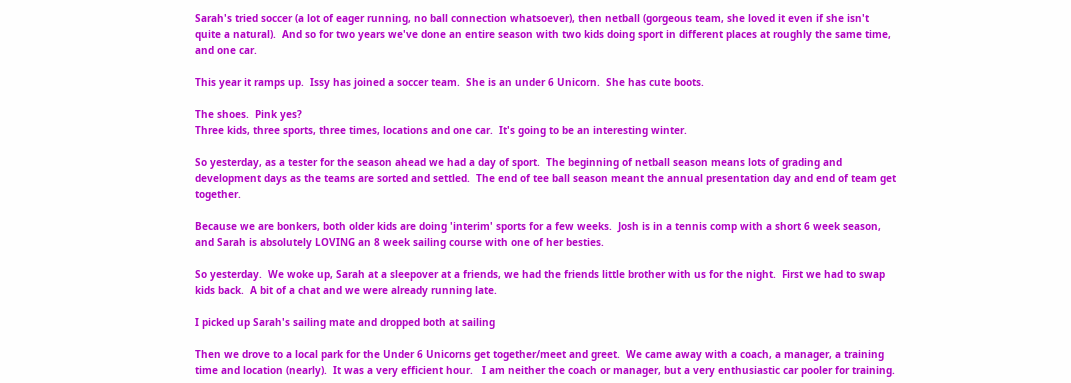Sarah's tried soccer (a lot of eager running, no ball connection whatsoever), then netball (gorgeous team, she loved it even if she isn't quite a natural).  And so for two years we've done an entire season with two kids doing sport in different places at roughly the same time, and one car.

This year it ramps up.  Issy has joined a soccer team.  She is an under 6 Unicorn.  She has cute boots.

The shoes.  Pink yes?
Three kids, three sports, three times, locations and one car.  It's going to be an interesting winter.

So yesterday, as a tester for the season ahead we had a day of sport.  The beginning of netball season means lots of grading and development days as the teams are sorted and settled.  The end of tee ball season meant the annual presentation day and end of team get together.

Because we are bonkers, both older kids are doing 'interim' sports for a few weeks.  Josh is in a tennis comp with a short 6 week season, and Sarah is absolutely LOVING an 8 week sailing course with one of her besties.

So yesterday.  We woke up, Sarah at a sleepover at a friends, we had the friends little brother with us for the night.  First we had to swap kids back.  A bit of a chat and we were already running late.

I picked up Sarah's sailing mate and dropped both at sailing

Then we drove to a local park for the Under 6 Unicorns get together/meet and greet.  We came away with a coach, a manager, a training time and location (nearly).  It was a very efficient hour.   I am neither the coach or manager, but a very enthusiastic car pooler for training.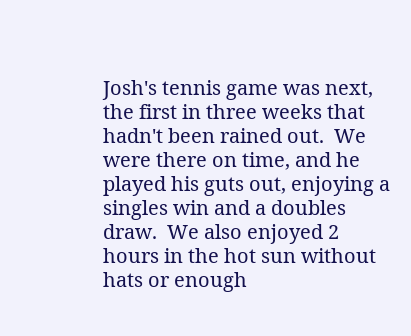Josh's tennis game was next, the first in three weeks that hadn't been rained out.  We were there on time, and he played his guts out, enjoying a singles win and a doubles draw.  We also enjoyed 2 hours in the hot sun without hats or enough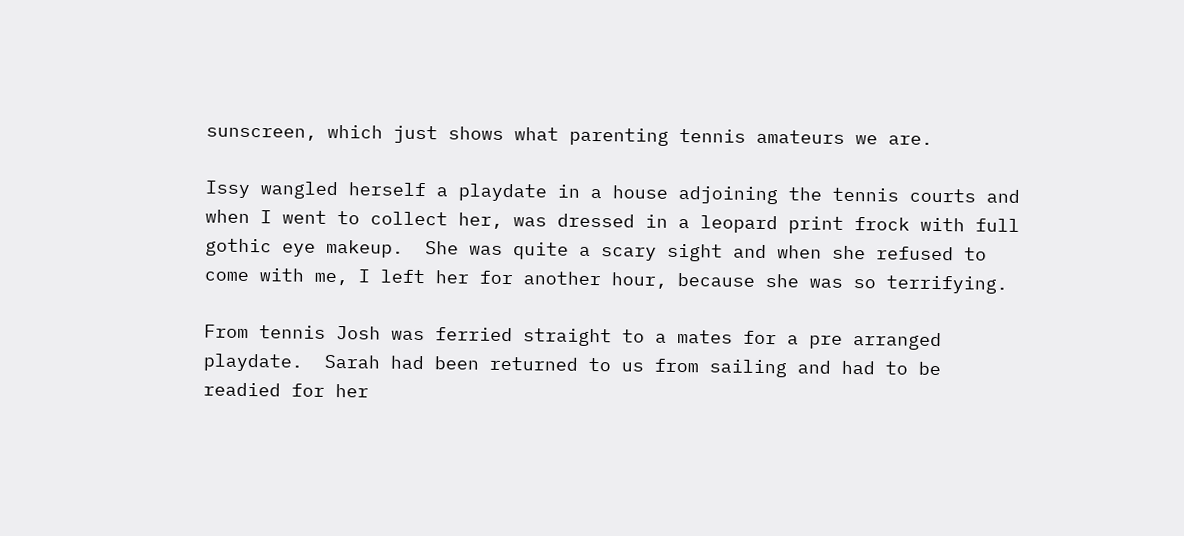sunscreen, which just shows what parenting tennis amateurs we are.

Issy wangled herself a playdate in a house adjoining the tennis courts and when I went to collect her, was dressed in a leopard print frock with full gothic eye makeup.  She was quite a scary sight and when she refused to come with me, I left her for another hour, because she was so terrifying.

From tennis Josh was ferried straight to a mates for a pre arranged playdate.  Sarah had been returned to us from sailing and had to be readied for her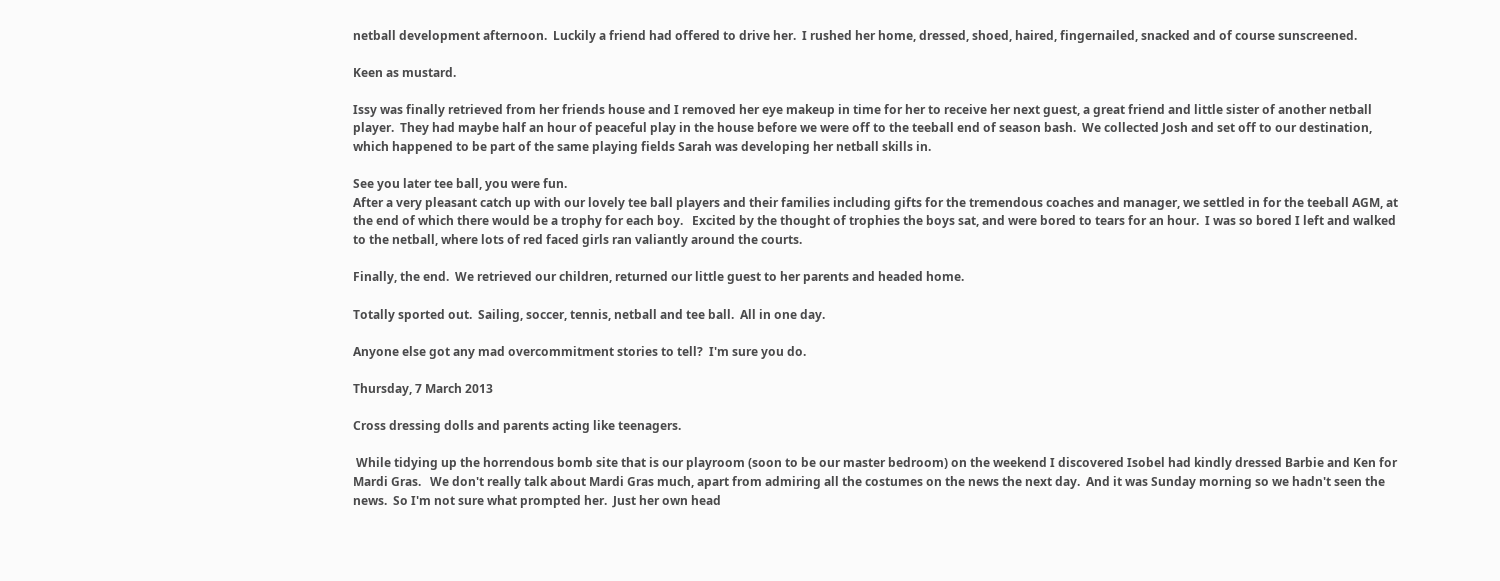netball development afternoon.  Luckily a friend had offered to drive her.  I rushed her home, dressed, shoed, haired, fingernailed, snacked and of course sunscreened.

Keen as mustard.

Issy was finally retrieved from her friends house and I removed her eye makeup in time for her to receive her next guest, a great friend and little sister of another netball player.  They had maybe half an hour of peaceful play in the house before we were off to the teeball end of season bash.  We collected Josh and set off to our destination, which happened to be part of the same playing fields Sarah was developing her netball skills in.

See you later tee ball, you were fun.
After a very pleasant catch up with our lovely tee ball players and their families including gifts for the tremendous coaches and manager, we settled in for the teeball AGM, at the end of which there would be a trophy for each boy.   Excited by the thought of trophies the boys sat, and were bored to tears for an hour.  I was so bored I left and walked to the netball, where lots of red faced girls ran valiantly around the courts.

Finally, the end.  We retrieved our children, returned our little guest to her parents and headed home.

Totally sported out.  Sailing, soccer, tennis, netball and tee ball.  All in one day.

Anyone else got any mad overcommitment stories to tell?  I'm sure you do.

Thursday, 7 March 2013

Cross dressing dolls and parents acting like teenagers.

 While tidying up the horrendous bomb site that is our playroom (soon to be our master bedroom) on the weekend I discovered Isobel had kindly dressed Barbie and Ken for Mardi Gras.   We don't really talk about Mardi Gras much, apart from admiring all the costumes on the news the next day.  And it was Sunday morning so we hadn't seen the news.  So I'm not sure what prompted her.  Just her own head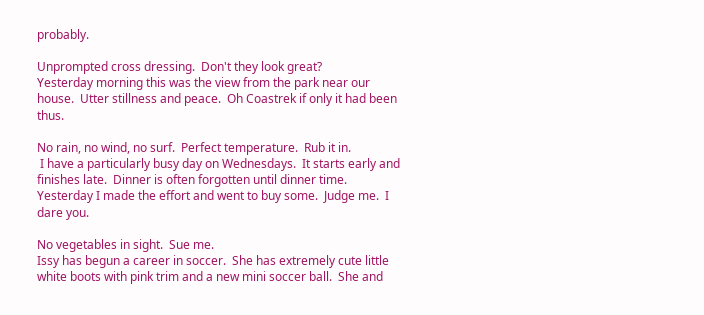probably.

Unprompted cross dressing.  Don't they look great?
Yesterday morning this was the view from the park near our house.  Utter stillness and peace.  Oh Coastrek if only it had been thus.

No rain, no wind, no surf.  Perfect temperature.  Rub it in.
 I have a particularly busy day on Wednesdays.  It starts early and finishes late.  Dinner is often forgotten until dinner time.  Yesterday I made the effort and went to buy some.  Judge me.  I dare you.

No vegetables in sight.  Sue me.
Issy has begun a career in soccer.  She has extremely cute little white boots with pink trim and a new mini soccer ball.  She and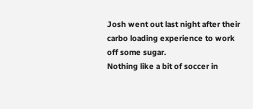Josh went out last night after their carbo loading experience to work off some sugar.
Nothing like a bit of soccer in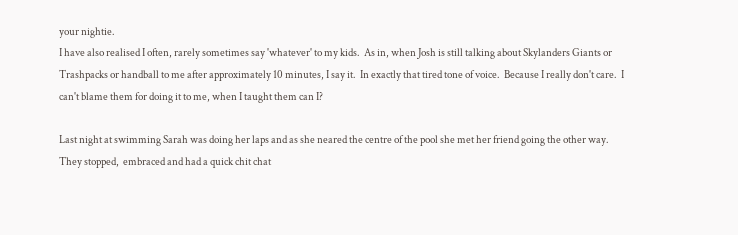your nightie.
I have also realised I often, rarely sometimes say 'whatever' to my kids.  As in, when Josh is still talking about Skylanders Giants or Trashpacks or handball to me after approximately 10 minutes, I say it.  In exactly that tired tone of voice.  Because I really don't care.  I can't blame them for doing it to me, when I taught them can I?

Last night at swimming Sarah was doing her laps and as she neared the centre of the pool she met her friend going the other way.  They stopped,  embraced and had a quick chit chat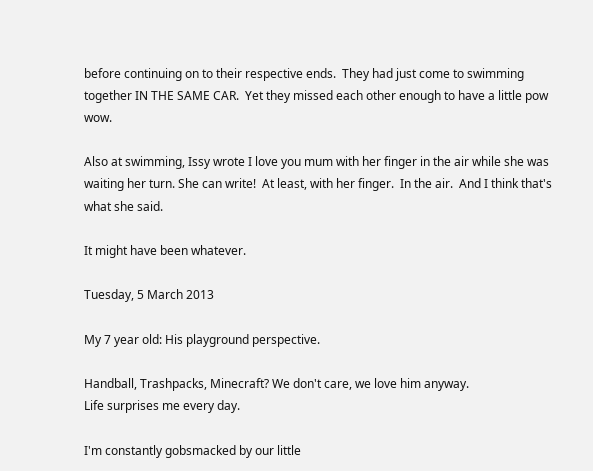before continuing on to their respective ends.  They had just come to swimming together IN THE SAME CAR.  Yet they missed each other enough to have a little pow wow.

Also at swimming, Issy wrote I love you mum with her finger in the air while she was waiting her turn. She can write!  At least, with her finger.  In the air.  And I think that's what she said.

It might have been whatever.

Tuesday, 5 March 2013

My 7 year old: His playground perspective.

Handball, Trashpacks, Minecraft? We don't care, we love him anyway.
Life surprises me every day.

I'm constantly gobsmacked by our little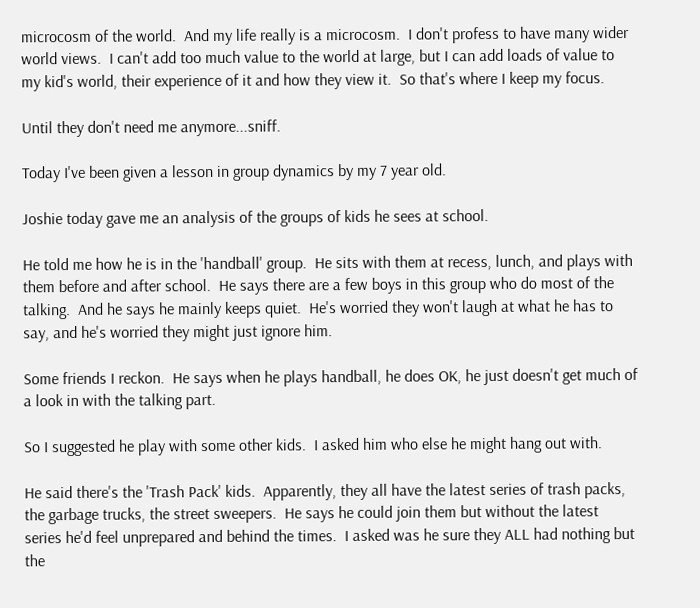microcosm of the world.  And my life really is a microcosm.  I don't profess to have many wider world views.  I can't add too much value to the world at large, but I can add loads of value to my kid's world, their experience of it and how they view it.  So that's where I keep my focus.

Until they don't need me anymore...sniff.

Today I've been given a lesson in group dynamics by my 7 year old.

Joshie today gave me an analysis of the groups of kids he sees at school.

He told me how he is in the 'handball' group.  He sits with them at recess, lunch, and plays with them before and after school.  He says there are a few boys in this group who do most of the talking.  And he says he mainly keeps quiet.  He's worried they won't laugh at what he has to say, and he's worried they might just ignore him.

Some friends I reckon.  He says when he plays handball, he does OK, he just doesn't get much of a look in with the talking part.

So I suggested he play with some other kids.  I asked him who else he might hang out with.

He said there's the 'Trash Pack' kids.  Apparently, they all have the latest series of trash packs, the garbage trucks, the street sweepers.  He says he could join them but without the latest series he'd feel unprepared and behind the times.  I asked was he sure they ALL had nothing but the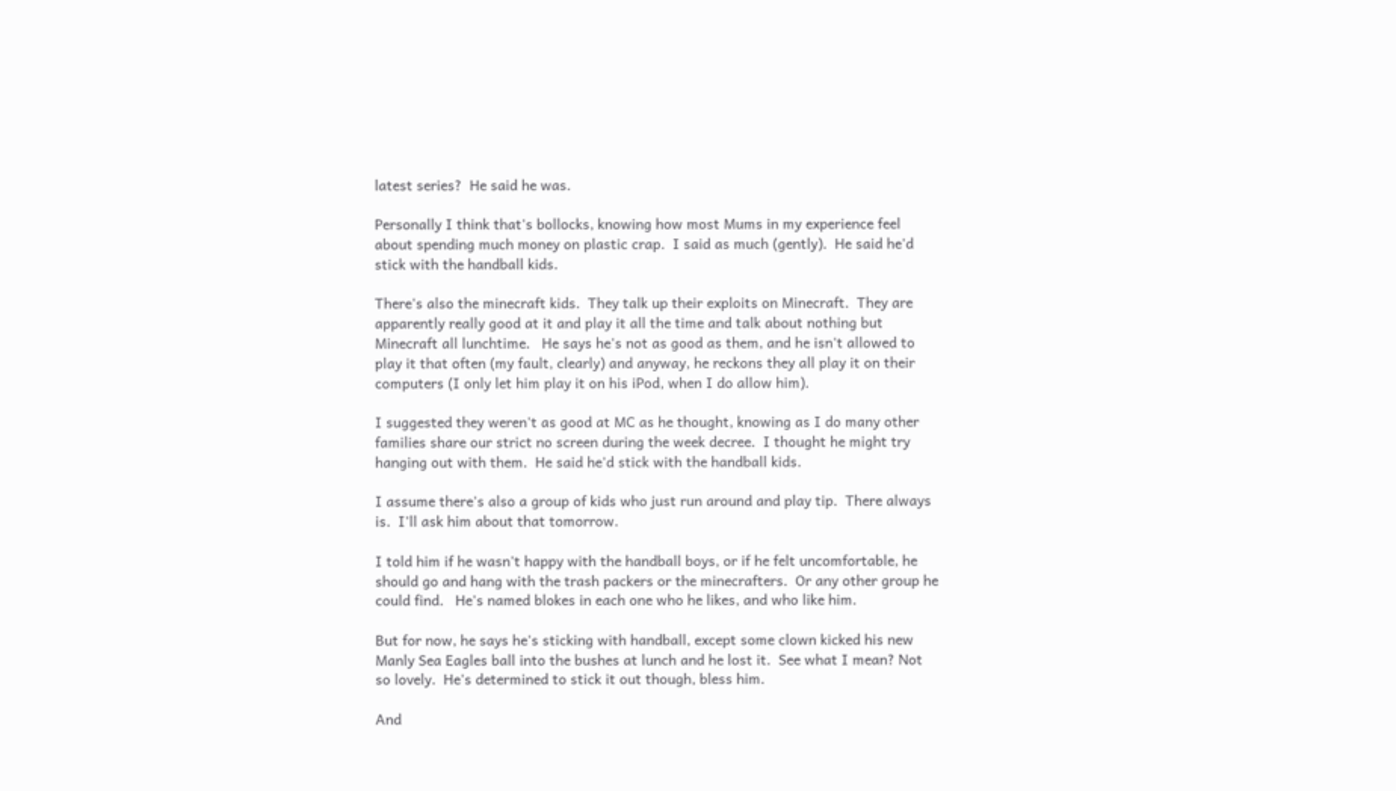latest series?  He said he was.

Personally I think that's bollocks, knowing how most Mums in my experience feel about spending much money on plastic crap.  I said as much (gently).  He said he'd stick with the handball kids.

There's also the minecraft kids.  They talk up their exploits on Minecraft.  They are apparently really good at it and play it all the time and talk about nothing but Minecraft all lunchtime.   He says he's not as good as them, and he isn't allowed to play it that often (my fault, clearly) and anyway, he reckons they all play it on their computers (I only let him play it on his iPod, when I do allow him).

I suggested they weren't as good at MC as he thought, knowing as I do many other families share our strict no screen during the week decree.  I thought he might try hanging out with them.  He said he'd stick with the handball kids.

I assume there's also a group of kids who just run around and play tip.  There always is.  I'll ask him about that tomorrow.

I told him if he wasn't happy with the handball boys, or if he felt uncomfortable, he should go and hang with the trash packers or the minecrafters.  Or any other group he could find.   He's named blokes in each one who he likes, and who like him.

But for now, he says he's sticking with handball, except some clown kicked his new Manly Sea Eagles ball into the bushes at lunch and he lost it.  See what I mean? Not so lovely.  He's determined to stick it out though, bless him.

And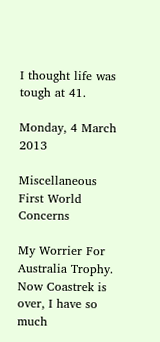I thought life was tough at 41.

Monday, 4 March 2013

Miscellaneous First World Concerns

My Worrier For Australia Trophy.
Now Coastrek is over, I have so much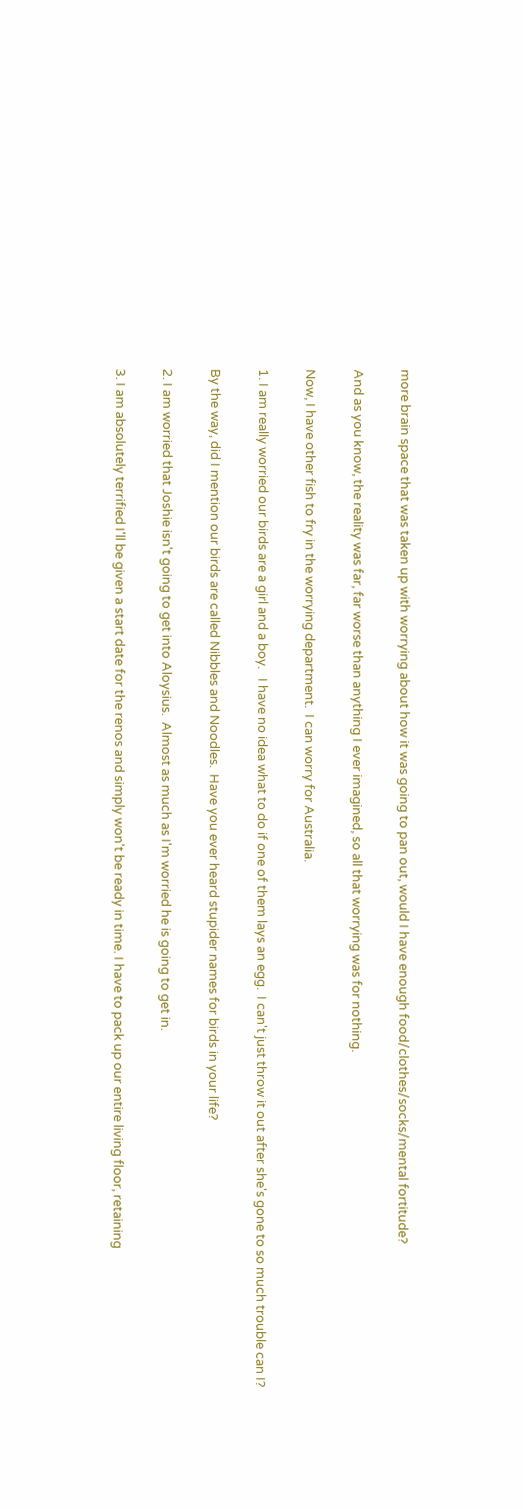more brain space that was taken up with worrying about how it was going to pan out, would I have enough food/clothes/socks/mental fortitude?

And as you know, the reality was far, far worse than anything I ever imagined, so all that worrying was for nothing.

Now, I have other fish to fry in the worrying department.  I can worry for Australia.

1. I am really worried our birds are a girl and a boy.   I have no idea what to do if one of them lays an egg.  I can't just throw it out after she's gone to so much trouble can I?

By the way, did I mention our birds are called Nibbles and Noodles.  Have you ever heard stupider names for birds in your life?

2. I am worried that Joshie isn't going to get into Aloysius.  Almost as much as I'm worried he is going to get in.

3. I am absolutely terrified I'll be given a start date for the renos and simply won't be ready in time. I have to pack up our entire living floor, retaining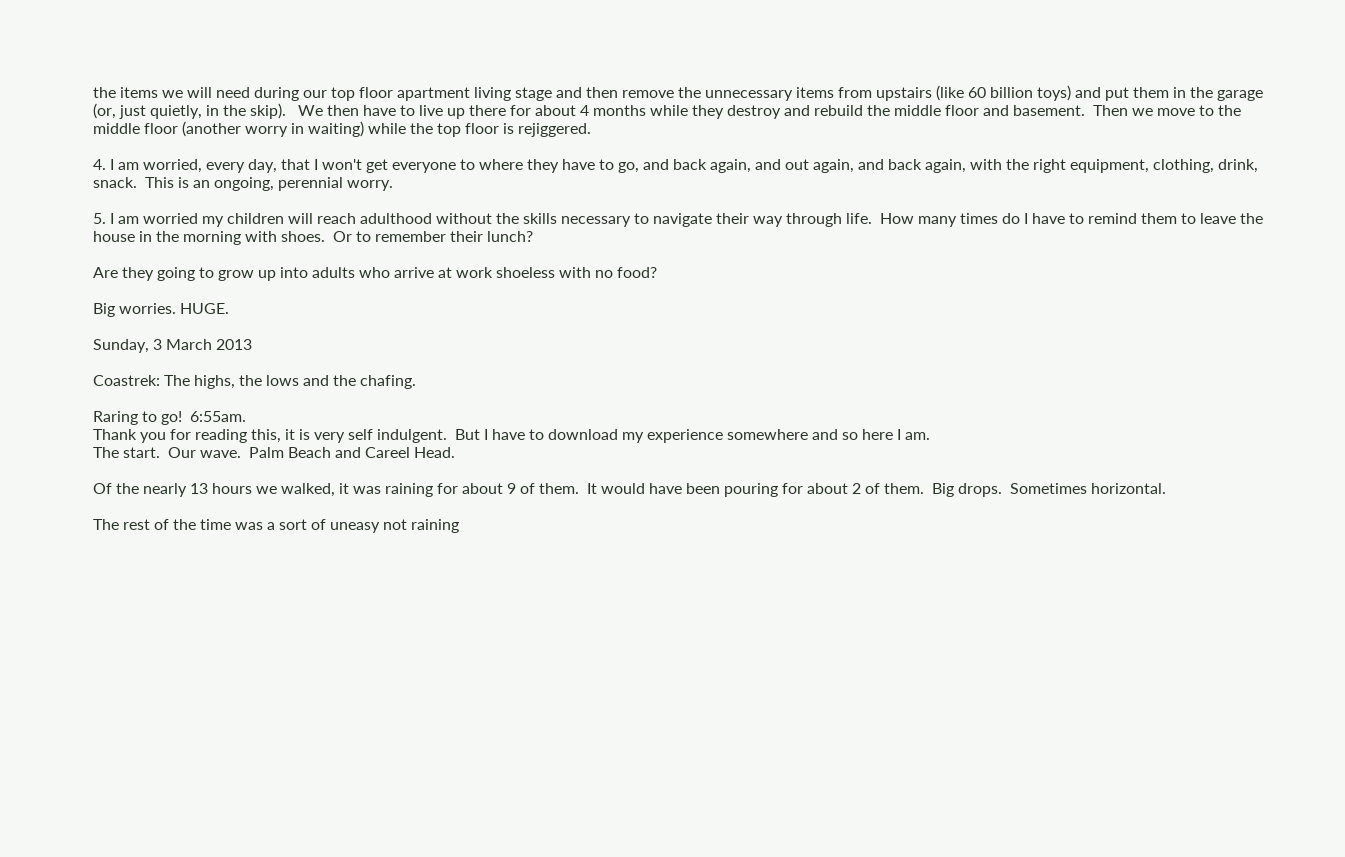the items we will need during our top floor apartment living stage and then remove the unnecessary items from upstairs (like 60 billion toys) and put them in the garage (or, just quietly, in the skip).   We then have to live up there for about 4 months while they destroy and rebuild the middle floor and basement.  Then we move to the middle floor (another worry in waiting) while the top floor is rejiggered.

4. I am worried, every day, that I won't get everyone to where they have to go, and back again, and out again, and back again, with the right equipment, clothing, drink, snack.  This is an ongoing, perennial worry.

5. I am worried my children will reach adulthood without the skills necessary to navigate their way through life.  How many times do I have to remind them to leave the house in the morning with shoes.  Or to remember their lunch?

Are they going to grow up into adults who arrive at work shoeless with no food?

Big worries. HUGE.

Sunday, 3 March 2013

Coastrek: The highs, the lows and the chafing.

Raring to go!  6:55am.
Thank you for reading this, it is very self indulgent.  But I have to download my experience somewhere and so here I am.
The start.  Our wave.  Palm Beach and Careel Head.

Of the nearly 13 hours we walked, it was raining for about 9 of them.  It would have been pouring for about 2 of them.  Big drops.  Sometimes horizontal.

The rest of the time was a sort of uneasy not raining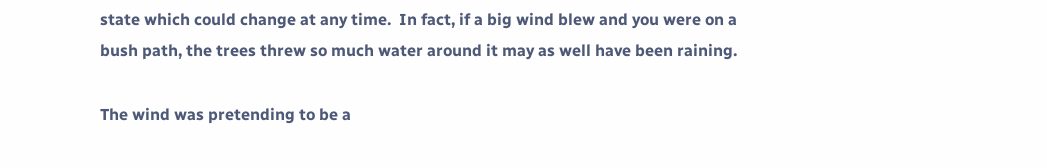state which could change at any time.  In fact, if a big wind blew and you were on a bush path, the trees threw so much water around it may as well have been raining.

The wind was pretending to be a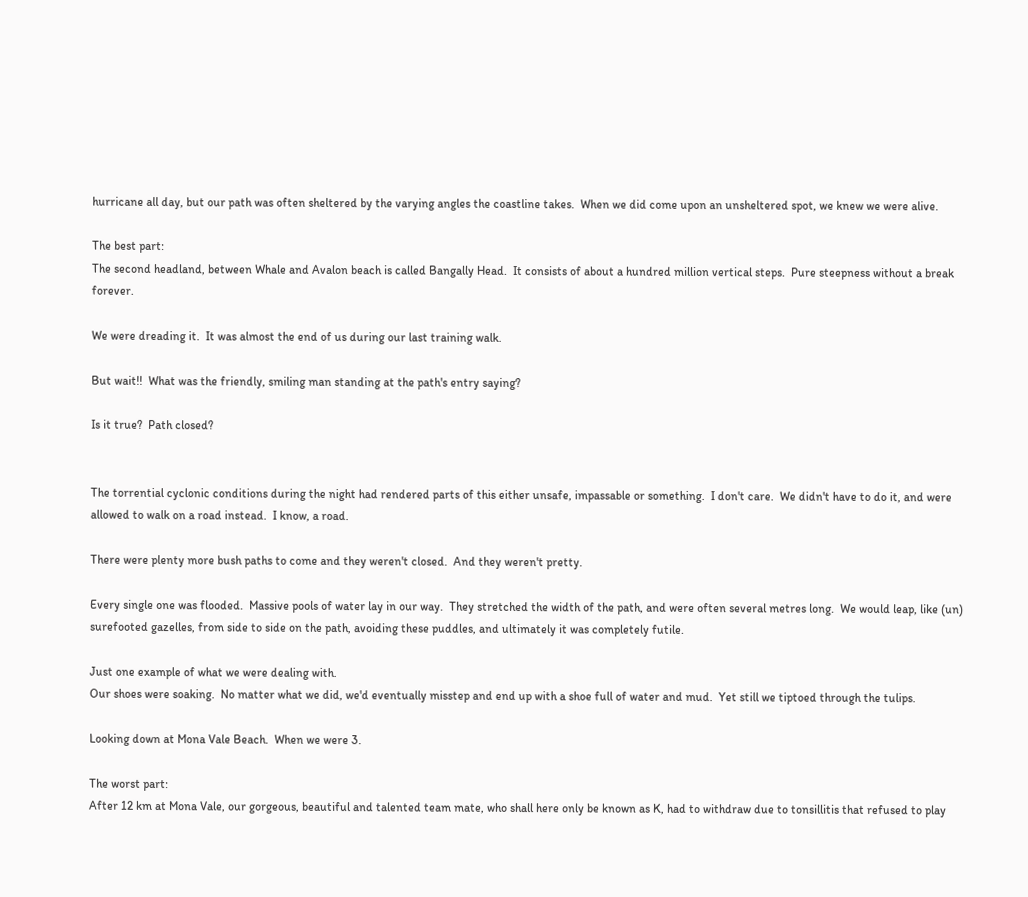hurricane all day, but our path was often sheltered by the varying angles the coastline takes.  When we did come upon an unsheltered spot, we knew we were alive.

The best part:
The second headland, between Whale and Avalon beach is called Bangally Head.  It consists of about a hundred million vertical steps.  Pure steepness without a break forever.

We were dreading it.  It was almost the end of us during our last training walk.

But wait!!  What was the friendly, smiling man standing at the path's entry saying?

Is it true?  Path closed?


The torrential cyclonic conditions during the night had rendered parts of this either unsafe, impassable or something.  I don't care.  We didn't have to do it, and were allowed to walk on a road instead.  I know, a road.

There were plenty more bush paths to come and they weren't closed.  And they weren't pretty.

Every single one was flooded.  Massive pools of water lay in our way.  They stretched the width of the path, and were often several metres long.  We would leap, like (un) surefooted gazelles, from side to side on the path, avoiding these puddles, and ultimately it was completely futile.

Just one example of what we were dealing with.
Our shoes were soaking.  No matter what we did, we'd eventually misstep and end up with a shoe full of water and mud.  Yet still we tiptoed through the tulips.

Looking down at Mona Vale Beach.  When we were 3.

The worst part:
After 12 km at Mona Vale, our gorgeous, beautiful and talented team mate, who shall here only be known as K, had to withdraw due to tonsillitis that refused to play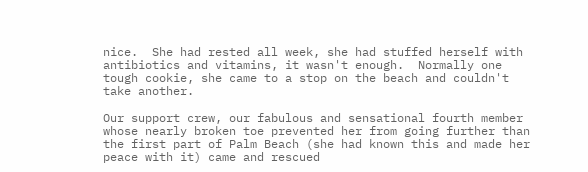nice.  She had rested all week, she had stuffed herself with antibiotics and vitamins, it wasn't enough.  Normally one tough cookie, she came to a stop on the beach and couldn't take another.

Our support crew, our fabulous and sensational fourth member whose nearly broken toe prevented her from going further than the first part of Palm Beach (she had known this and made her peace with it) came and rescued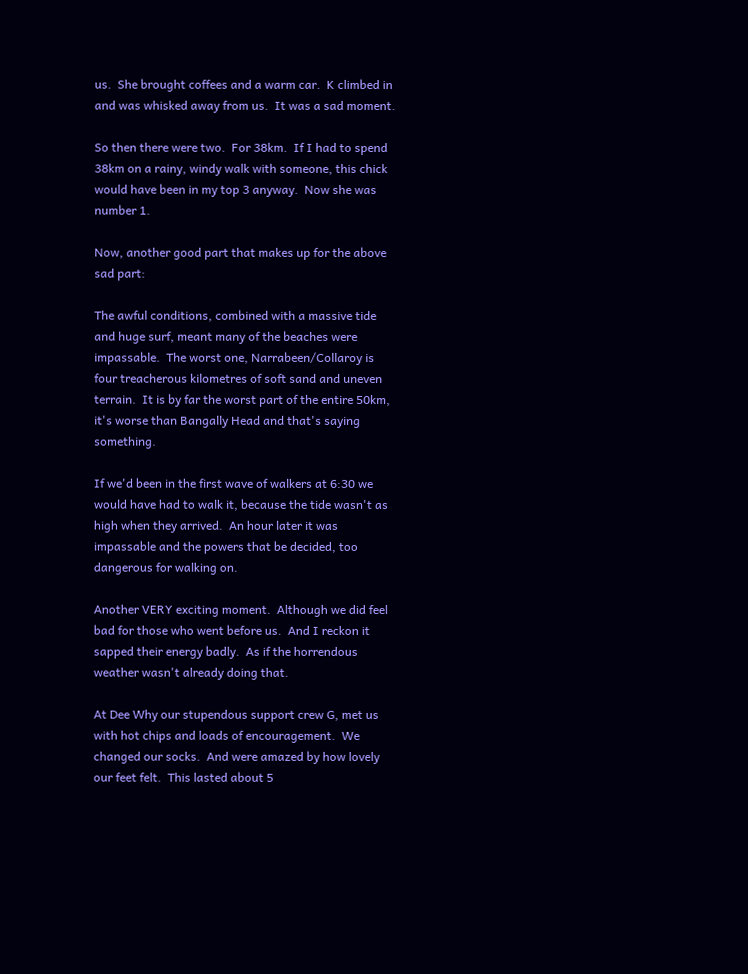us.  She brought coffees and a warm car.  K climbed in and was whisked away from us.  It was a sad moment.

So then there were two.  For 38km.  If I had to spend 38km on a rainy, windy walk with someone, this chick would have been in my top 3 anyway.  Now she was number 1.

Now, another good part that makes up for the above sad part:

The awful conditions, combined with a massive tide and huge surf, meant many of the beaches were impassable.  The worst one, Narrabeen/Collaroy is four treacherous kilometres of soft sand and uneven terrain.  It is by far the worst part of the entire 50km, it's worse than Bangally Head and that's saying something.

If we'd been in the first wave of walkers at 6:30 we would have had to walk it, because the tide wasn't as high when they arrived.  An hour later it was impassable and the powers that be decided, too dangerous for walking on.

Another VERY exciting moment.  Although we did feel bad for those who went before us.  And I reckon it sapped their energy badly.  As if the horrendous weather wasn't already doing that.

At Dee Why our stupendous support crew G, met us with hot chips and loads of encouragement.  We changed our socks.  And were amazed by how lovely our feet felt.  This lasted about 5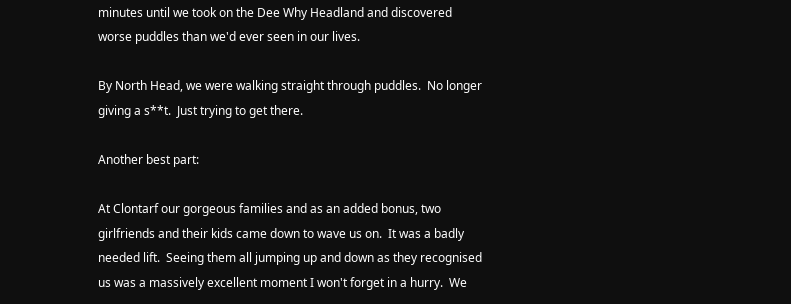minutes until we took on the Dee Why Headland and discovered worse puddles than we'd ever seen in our lives.

By North Head, we were walking straight through puddles.  No longer giving a s**t.  Just trying to get there.

Another best part:

At Clontarf our gorgeous families and as an added bonus, two girlfriends and their kids came down to wave us on.  It was a badly needed lift.  Seeing them all jumping up and down as they recognised us was a massively excellent moment I won't forget in a hurry.  We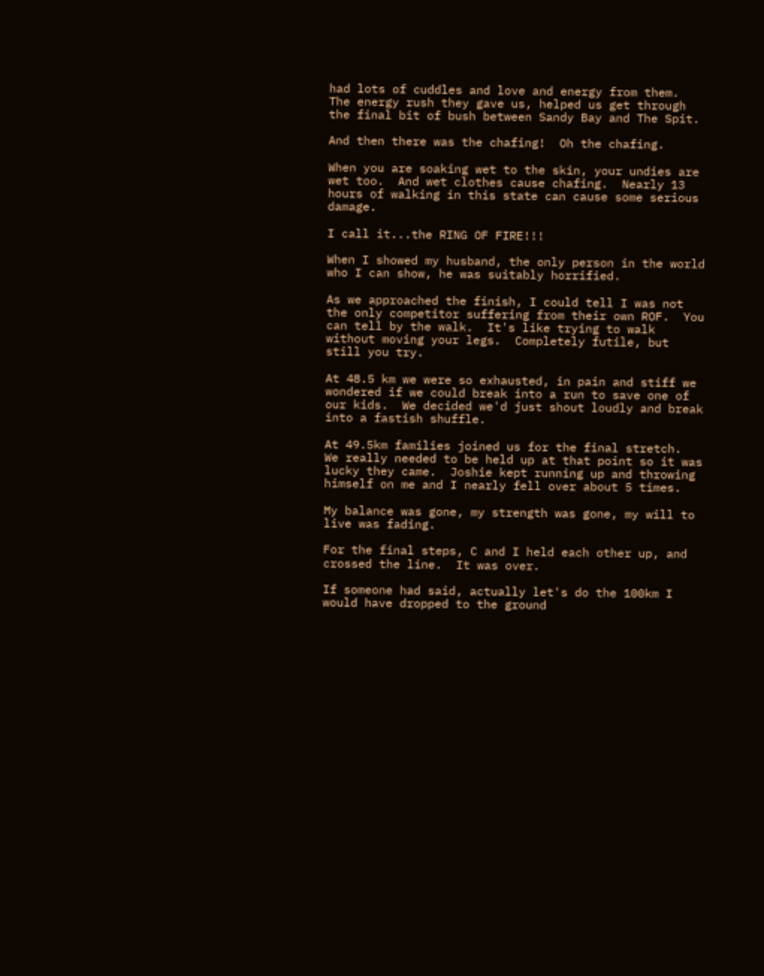had lots of cuddles and love and energy from them.  The energy rush they gave us, helped us get through the final bit of bush between Sandy Bay and The Spit.

And then there was the chafing!  Oh the chafing.

When you are soaking wet to the skin, your undies are wet too.  And wet clothes cause chafing.  Nearly 13 hours of walking in this state can cause some serious damage.

I call it...the RING OF FIRE!!!

When I showed my husband, the only person in the world who I can show, he was suitably horrified.

As we approached the finish, I could tell I was not the only competitor suffering from their own ROF.  You can tell by the walk.  It's like trying to walk without moving your legs.  Completely futile, but still you try.

At 48.5 km we were so exhausted, in pain and stiff we wondered if we could break into a run to save one of our kids.  We decided we'd just shout loudly and break into a fastish shuffle.

At 49.5km families joined us for the final stretch.   We really needed to be held up at that point so it was lucky they came.  Joshie kept running up and throwing himself on me and I nearly fell over about 5 times.

My balance was gone, my strength was gone, my will to live was fading.

For the final steps, C and I held each other up, and crossed the line.  It was over.

If someone had said, actually let's do the 100km I would have dropped to the ground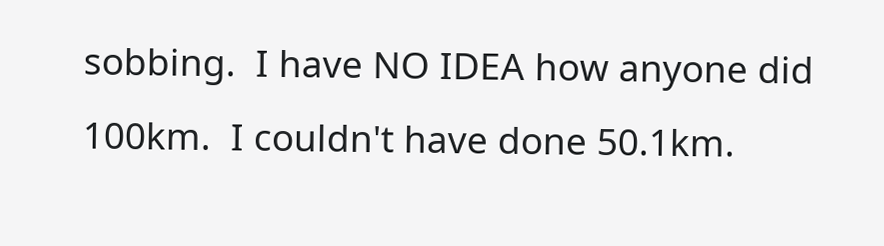sobbing.  I have NO IDEA how anyone did 100km.  I couldn't have done 50.1km.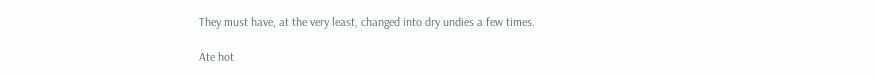They must have, at the very least, changed into dry undies a few times.

Ate hot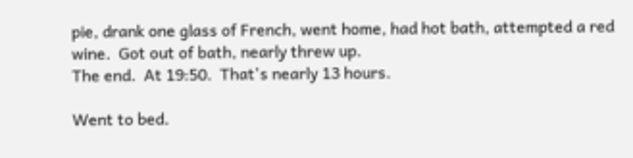pie, drank one glass of French, went home, had hot bath, attempted a red wine.  Got out of bath, nearly threw up.
The end.  At 19:50.  That's nearly 13 hours.

Went to bed.